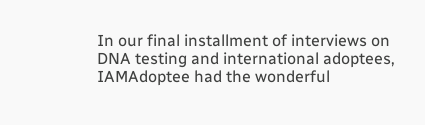In our final installment of interviews on DNA testing and international adoptees, IAMAdoptee had the wonderful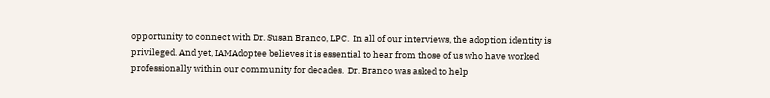opportunity to connect with Dr. Susan Branco, LPC.  In all of our interviews, the adoption identity is privileged. And yet, IAMAdoptee believes it is essential to hear from those of us who have worked professionally within our community for decades.  Dr. Branco was asked to help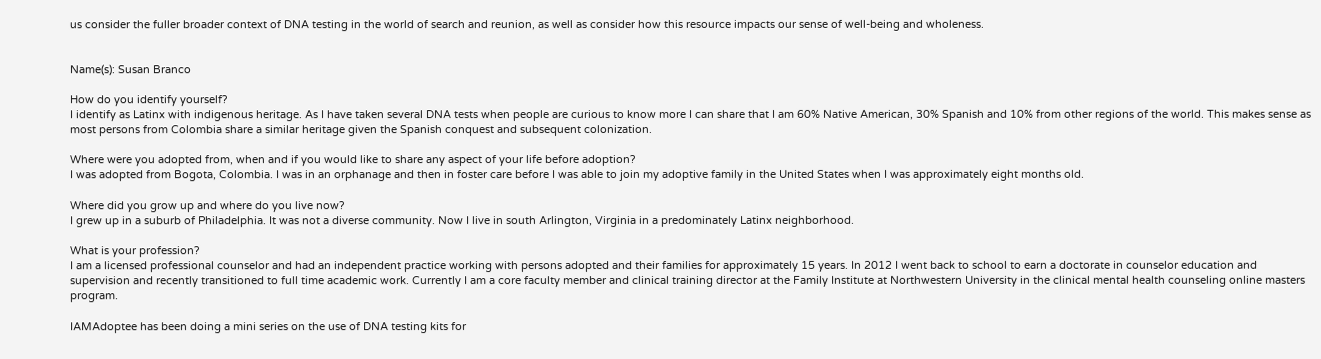us consider the fuller broader context of DNA testing in the world of search and reunion, as well as consider how this resource impacts our sense of well-being and wholeness.


Name(s): Susan Branco

How do you identify yourself?
I identify as Latinx with indigenous heritage. As I have taken several DNA tests when people are curious to know more I can share that I am 60% Native American, 30% Spanish and 10% from other regions of the world. This makes sense as most persons from Colombia share a similar heritage given the Spanish conquest and subsequent colonization.

Where were you adopted from, when and if you would like to share any aspect of your life before adoption?
I was adopted from Bogota, Colombia. I was in an orphanage and then in foster care before I was able to join my adoptive family in the United States when I was approximately eight months old.

Where did you grow up and where do you live now?
I grew up in a suburb of Philadelphia. It was not a diverse community. Now I live in south Arlington, Virginia in a predominately Latinx neighborhood.

What is your profession?
I am a licensed professional counselor and had an independent practice working with persons adopted and their families for approximately 15 years. In 2012 I went back to school to earn a doctorate in counselor education and supervision and recently transitioned to full time academic work. Currently I am a core faculty member and clinical training director at the Family Institute at Northwestern University in the clinical mental health counseling online masters program.

IAMAdoptee has been doing a mini series on the use of DNA testing kits for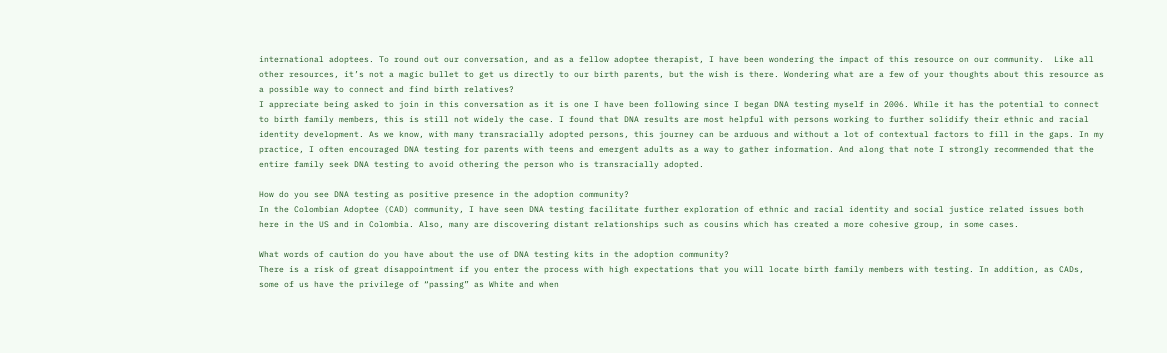international adoptees. To round out our conversation, and as a fellow adoptee therapist, I have been wondering the impact of this resource on our community.  Like all other resources, it’s not a magic bullet to get us directly to our birth parents, but the wish is there. Wondering what are a few of your thoughts about this resource as a possible way to connect and find birth relatives?
I appreciate being asked to join in this conversation as it is one I have been following since I began DNA testing myself in 2006. While it has the potential to connect to birth family members, this is still not widely the case. I found that DNA results are most helpful with persons working to further solidify their ethnic and racial identity development. As we know, with many transracially adopted persons, this journey can be arduous and without a lot of contextual factors to fill in the gaps. In my practice, I often encouraged DNA testing for parents with teens and emergent adults as a way to gather information. And along that note I strongly recommended that the entire family seek DNA testing to avoid othering the person who is transracially adopted.

How do you see DNA testing as positive presence in the adoption community?
In the Colombian Adoptee (CAD) community, I have seen DNA testing facilitate further exploration of ethnic and racial identity and social justice related issues both here in the US and in Colombia. Also, many are discovering distant relationships such as cousins which has created a more cohesive group, in some cases.

What words of caution do you have about the use of DNA testing kits in the adoption community?
There is a risk of great disappointment if you enter the process with high expectations that you will locate birth family members with testing. In addition, as CADs, some of us have the privilege of “passing” as White and when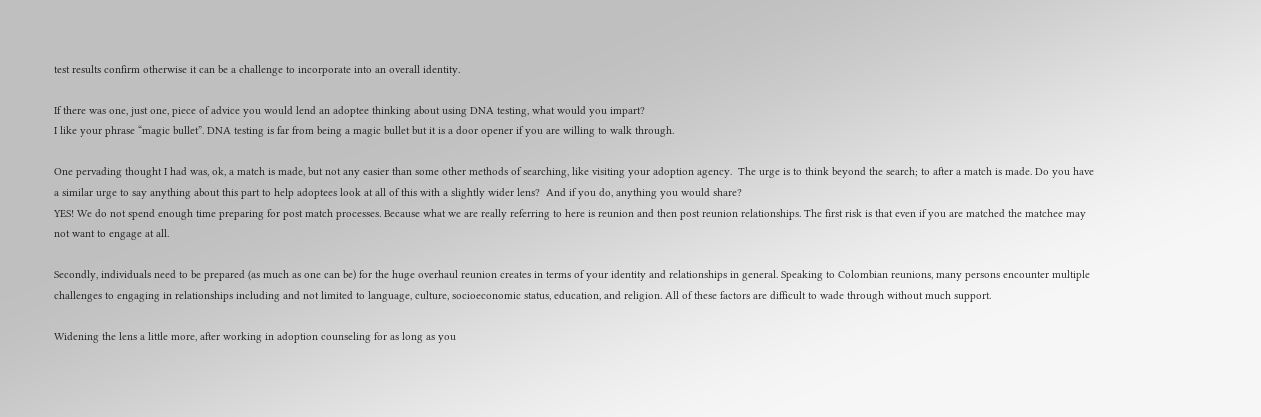test results confirm otherwise it can be a challenge to incorporate into an overall identity.

If there was one, just one, piece of advice you would lend an adoptee thinking about using DNA testing, what would you impart?
I like your phrase “magic bullet”. DNA testing is far from being a magic bullet but it is a door opener if you are willing to walk through.

One pervading thought I had was, ok, a match is made, but not any easier than some other methods of searching, like visiting your adoption agency.  The urge is to think beyond the search; to after a match is made. Do you have a similar urge to say anything about this part to help adoptees look at all of this with a slightly wider lens?  And if you do, anything you would share?
YES! We do not spend enough time preparing for post match processes. Because what we are really referring to here is reunion and then post reunion relationships. The first risk is that even if you are matched the matchee may not want to engage at all.

Secondly, individuals need to be prepared (as much as one can be) for the huge overhaul reunion creates in terms of your identity and relationships in general. Speaking to Colombian reunions, many persons encounter multiple challenges to engaging in relationships including and not limited to language, culture, socioeconomic status, education, and religion. All of these factors are difficult to wade through without much support.

Widening the lens a little more, after working in adoption counseling for as long as you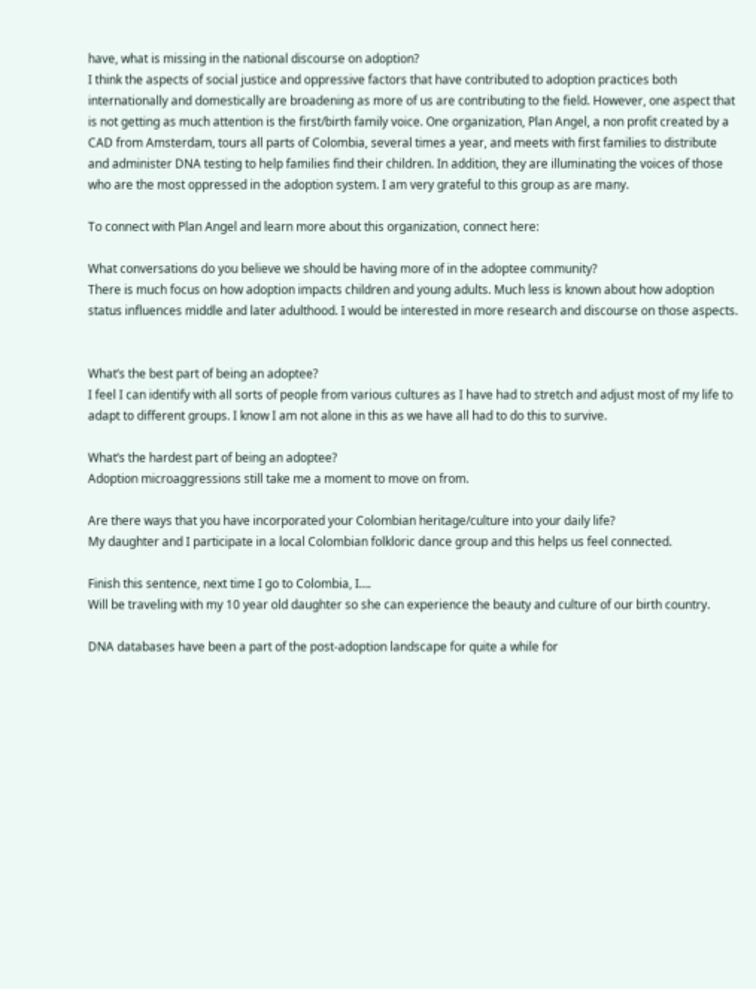have, what is missing in the national discourse on adoption?
I think the aspects of social justice and oppressive factors that have contributed to adoption practices both internationally and domestically are broadening as more of us are contributing to the field. However, one aspect that is not getting as much attention is the first/birth family voice. One organization, Plan Angel, a non profit created by a CAD from Amsterdam, tours all parts of Colombia, several times a year, and meets with first families to distribute and administer DNA testing to help families find their children. In addition, they are illuminating the voices of those who are the most oppressed in the adoption system. I am very grateful to this group as are many.

To connect with Plan Angel and learn more about this organization, connect here:

What conversations do you believe we should be having more of in the adoptee community?
There is much focus on how adoption impacts children and young adults. Much less is known about how adoption status influences middle and later adulthood. I would be interested in more research and discourse on those aspects.


What’s the best part of being an adoptee?
I feel I can identify with all sorts of people from various cultures as I have had to stretch and adjust most of my life to adapt to different groups. I know I am not alone in this as we have all had to do this to survive.

What’s the hardest part of being an adoptee?
Adoption microaggressions still take me a moment to move on from.

Are there ways that you have incorporated your Colombian heritage/culture into your daily life?
My daughter and I participate in a local Colombian folkloric dance group and this helps us feel connected.

Finish this sentence, next time I go to Colombia, I….
Will be traveling with my 10 year old daughter so she can experience the beauty and culture of our birth country.

DNA databases have been a part of the post-adoption landscape for quite a while for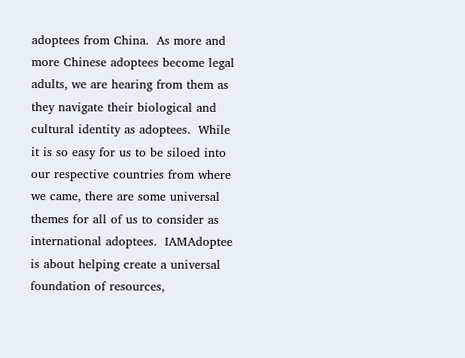adoptees from China.  As more and more Chinese adoptees become legal adults, we are hearing from them as they navigate their biological and cultural identity as adoptees.  While it is so easy for us to be siloed into our respective countries from where we came, there are some universal themes for all of us to consider as international adoptees.  IAMAdoptee is about helping create a universal foundation of resources,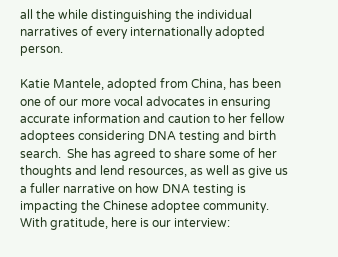all the while distinguishing the individual narratives of every internationally adopted person.

Katie Mantele, adopted from China, has been one of our more vocal advocates in ensuring accurate information and caution to her fellow adoptees considering DNA testing and birth search.  She has agreed to share some of her thoughts and lend resources, as well as give us a fuller narrative on how DNA testing is impacting the Chinese adoptee community. With gratitude, here is our interview: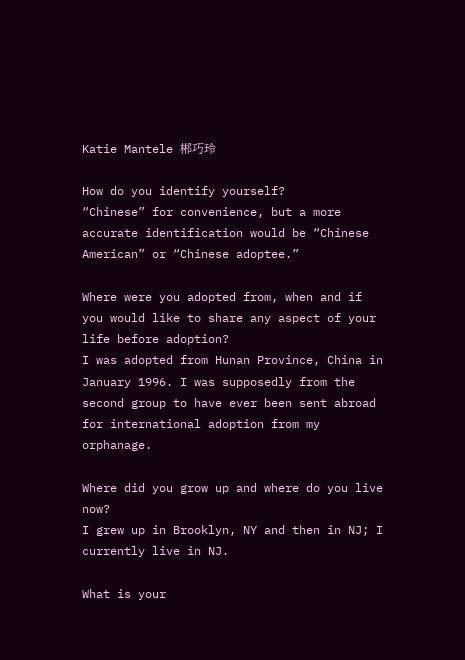Katie Mantele 郴巧玲

How do you identify yourself?
“Chinese” for convenience, but a more accurate identification would be “Chinese American” or “Chinese adoptee.”

Where were you adopted from, when and if you would like to share any aspect of your life before adoption?
I was adopted from Hunan Province, China in January 1996. I was supposedly from the second group to have ever been sent abroad for international adoption from my orphanage.

Where did you grow up and where do you live now?
I grew up in Brooklyn, NY and then in NJ; I currently live in NJ.

What is your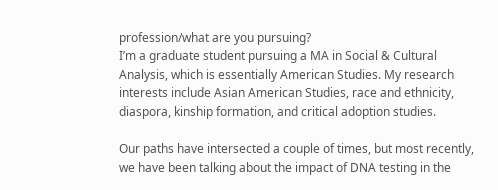profession/what are you pursuing?
I’m a graduate student pursuing a MA in Social & Cultural Analysis, which is essentially American Studies. My research interests include Asian American Studies, race and ethnicity, diaspora, kinship formation, and critical adoption studies.

Our paths have intersected a couple of times, but most recently, we have been talking about the impact of DNA testing in the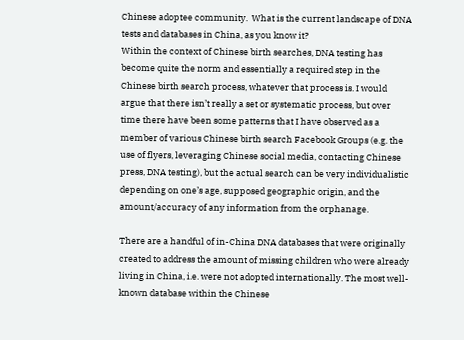Chinese adoptee community.  What is the current landscape of DNA tests and databases in China, as you know it?
Within the context of Chinese birth searches, DNA testing has become quite the norm and essentially a required step in the Chinese birth search process, whatever that process is. I would argue that there isn’t really a set or systematic process, but over time there have been some patterns that I have observed as a member of various Chinese birth search Facebook Groups (e.g. the use of flyers, leveraging Chinese social media, contacting Chinese press, DNA testing), but the actual search can be very individualistic depending on one’s age, supposed geographic origin, and the amount/accuracy of any information from the orphanage.

There are a handful of in-China DNA databases that were originally created to address the amount of missing children who were already living in China, i.e. were not adopted internationally. The most well-known database within the Chinese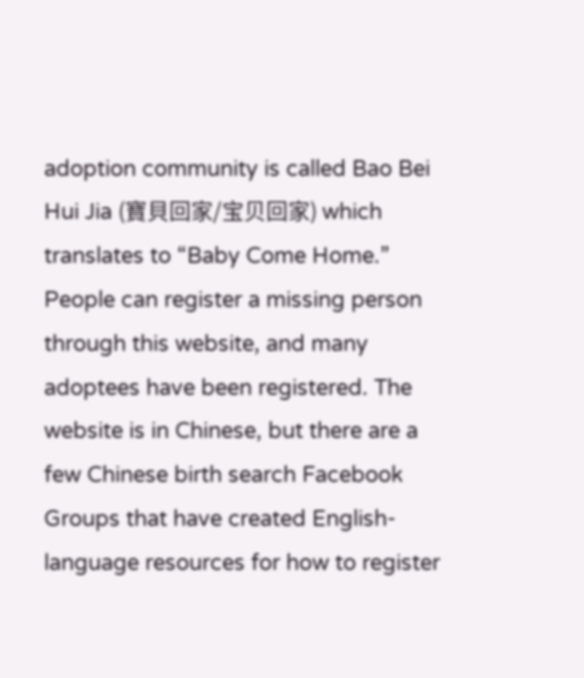adoption community is called Bao Bei Hui Jia (寶貝回家/宝贝回家) which translates to “Baby Come Home.” People can register a missing person through this website, and many adoptees have been registered. The website is in Chinese, but there are a few Chinese birth search Facebook Groups that have created English-language resources for how to register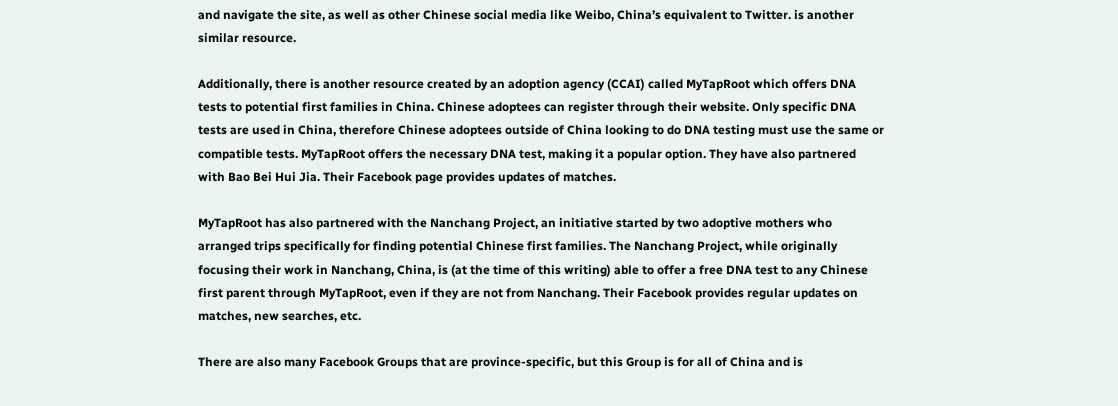and navigate the site, as well as other Chinese social media like Weibo, China’s equivalent to Twitter. is another similar resource.

Additionally, there is another resource created by an adoption agency (CCAI) called MyTapRoot which offers DNA tests to potential first families in China. Chinese adoptees can register through their website. Only specific DNA tests are used in China, therefore Chinese adoptees outside of China looking to do DNA testing must use the same or compatible tests. MyTapRoot offers the necessary DNA test, making it a popular option. They have also partnered with Bao Bei Hui Jia. Their Facebook page provides updates of matches.

MyTapRoot has also partnered with the Nanchang Project, an initiative started by two adoptive mothers who arranged trips specifically for finding potential Chinese first families. The Nanchang Project, while originally focusing their work in Nanchang, China, is (at the time of this writing) able to offer a free DNA test to any Chinese first parent through MyTapRoot, even if they are not from Nanchang. Their Facebook provides regular updates on matches, new searches, etc.

There are also many Facebook Groups that are province-specific, but this Group is for all of China and is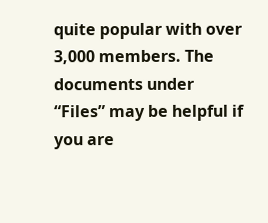quite popular with over 3,000 members. The documents under “Files” may be helpful if you are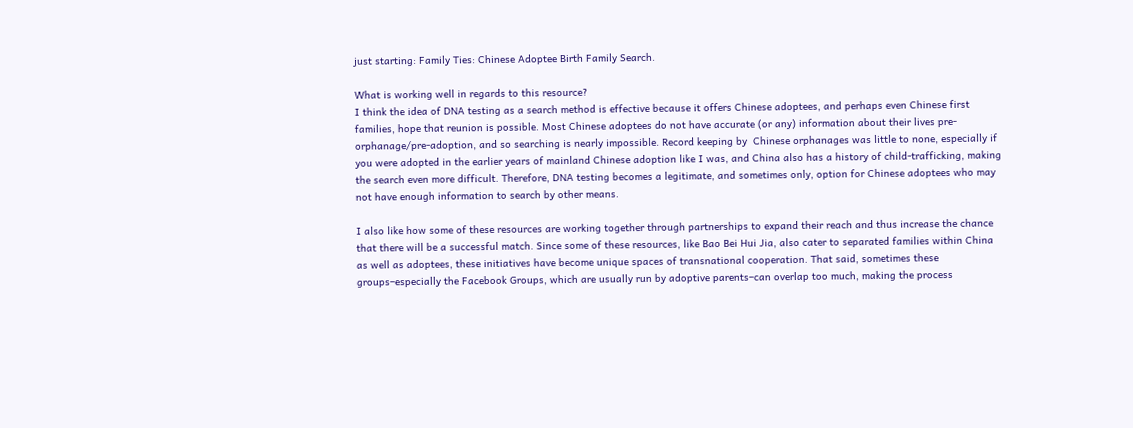just starting: Family Ties: Chinese Adoptee Birth Family Search.

What is working well in regards to this resource?
I think the idea of DNA testing as a search method is effective because it offers Chinese adoptees, and perhaps even Chinese first families, hope that reunion is possible. Most Chinese adoptees do not have accurate (or any) information about their lives pre-orphanage/pre-adoption, and so searching is nearly impossible. Record keeping by  Chinese orphanages was little to none, especially if you were adopted in the earlier years of mainland Chinese adoption like I was, and China also has a history of child-trafficking, making the search even more difficult. Therefore, DNA testing becomes a legitimate, and sometimes only, option for Chinese adoptees who may not have enough information to search by other means.

I also like how some of these resources are working together through partnerships to expand their reach and thus increase the chance that there will be a successful match. Since some of these resources, like Bao Bei Hui Jia, also cater to separated families within China as well as adoptees, these initiatives have become unique spaces of transnational cooperation. That said, sometimes these groups–especially the Facebook Groups, which are usually run by adoptive parents–can overlap too much, making the process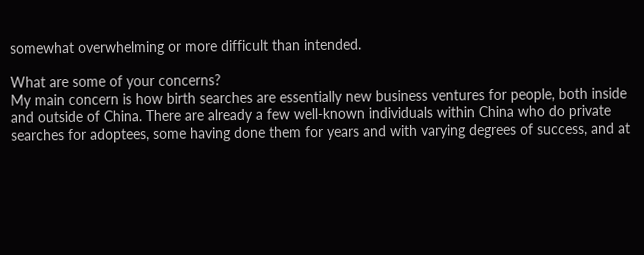somewhat overwhelming or more difficult than intended.

What are some of your concerns?
My main concern is how birth searches are essentially new business ventures for people, both inside and outside of China. There are already a few well-known individuals within China who do private searches for adoptees, some having done them for years and with varying degrees of success, and at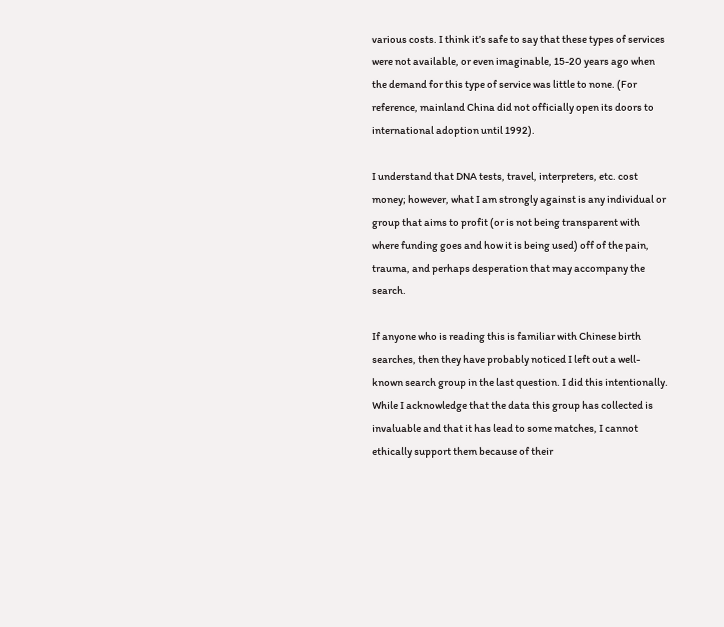various costs. I think it’s safe to say that these types of services were not available, or even imaginable, 15-20 years ago when the demand for this type of service was little to none. (For reference, mainland China did not officially open its doors to international adoption until 1992).

I understand that DNA tests, travel, interpreters, etc. cost money; however, what I am strongly against is any individual or group that aims to profit (or is not being transparent with where funding goes and how it is being used) off of the pain, trauma, and perhaps desperation that may accompany the search.

If anyone who is reading this is familiar with Chinese birth searches, then they have probably noticed I left out a well-known search group in the last question. I did this intentionally. While I acknowledge that the data this group has collected is invaluable and that it has lead to some matches, I cannot ethically support them because of their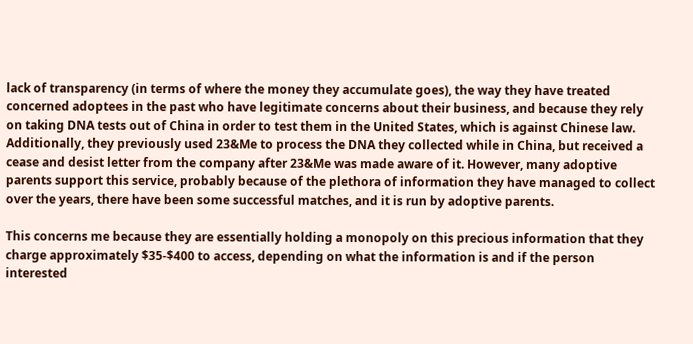lack of transparency (in terms of where the money they accumulate goes), the way they have treated concerned adoptees in the past who have legitimate concerns about their business, and because they rely on taking DNA tests out of China in order to test them in the United States, which is against Chinese law. Additionally, they previously used 23&Me to process the DNA they collected while in China, but received a cease and desist letter from the company after 23&Me was made aware of it. However, many adoptive parents support this service, probably because of the plethora of information they have managed to collect over the years, there have been some successful matches, and it is run by adoptive parents.

This concerns me because they are essentially holding a monopoly on this precious information that they charge approximately $35-$400 to access, depending on what the information is and if the person interested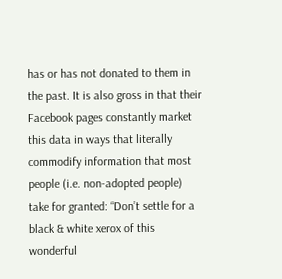has or has not donated to them in the past. It is also gross in that their Facebook pages constantly market this data in ways that literally commodify information that most people (i.e. non-adopted people) take for granted: “Don’t settle for a black & white xerox of this wonderful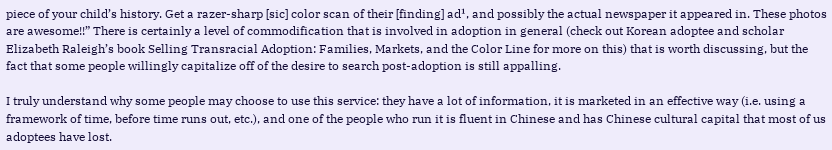piece of your child’s history. Get a razer-sharp [sic] color scan of their [finding] ad¹, and possibly the actual newspaper it appeared in. These photos are awesome!!” There is certainly a level of commodification that is involved in adoption in general (check out Korean adoptee and scholar Elizabeth Raleigh’s book Selling Transracial Adoption: Families, Markets, and the Color Line for more on this) that is worth discussing, but the fact that some people willingly capitalize off of the desire to search post-adoption is still appalling.

I truly understand why some people may choose to use this service: they have a lot of information, it is marketed in an effective way (i.e. using a framework of time, before time runs out, etc.), and one of the people who run it is fluent in Chinese and has Chinese cultural capital that most of us adoptees have lost.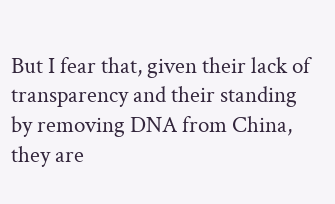But I fear that, given their lack of transparency and their standing by removing DNA from China, they are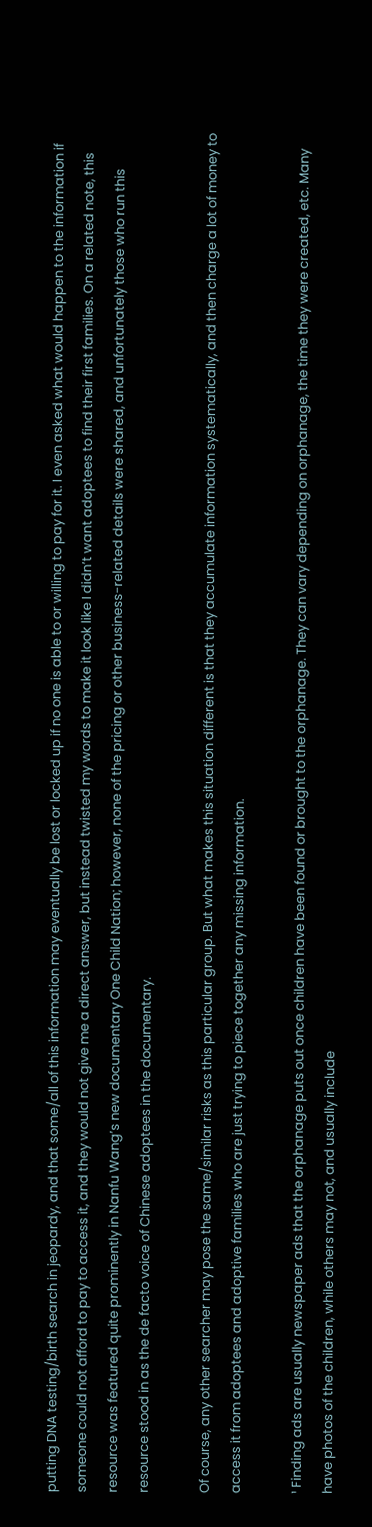putting DNA testing/birth search in jeopardy, and that some/all of this information may eventually be lost or locked up if no one is able to or willing to pay for it. I even asked what would happen to the information if someone could not afford to pay to access it, and they would not give me a direct answer, but instead twisted my words to make it look like I didn’t want adoptees to find their first families. On a related note, this resource was featured quite prominently in Nanfu Wang’s new documentary One Child Nation; however, none of the pricing or other business-related details were shared, and unfortunately those who run this resource stood in as the de facto voice of Chinese adoptees in the documentary.

Of course, any other searcher may pose the same/similar risks as this particular group. But what makes this situation different is that they accumulate information systematically, and then charge a lot of money to access it from adoptees and adoptive families who are just trying to piece together any missing information.

¹ Finding ads are usually newspaper ads that the orphanage puts out once children have been found or brought to the orphanage. They can vary depending on orphanage, the time they were created, etc. Many have photos of the children, while others may not, and usually include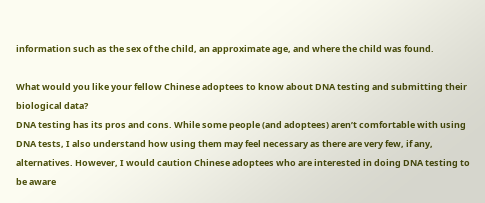information such as the sex of the child, an approximate age, and where the child was found.

What would you like your fellow Chinese adoptees to know about DNA testing and submitting their biological data?
DNA testing has its pros and cons. While some people (and adoptees) aren’t comfortable with using DNA tests, I also understand how using them may feel necessary as there are very few, if any, alternatives. However, I would caution Chinese adoptees who are interested in doing DNA testing to be aware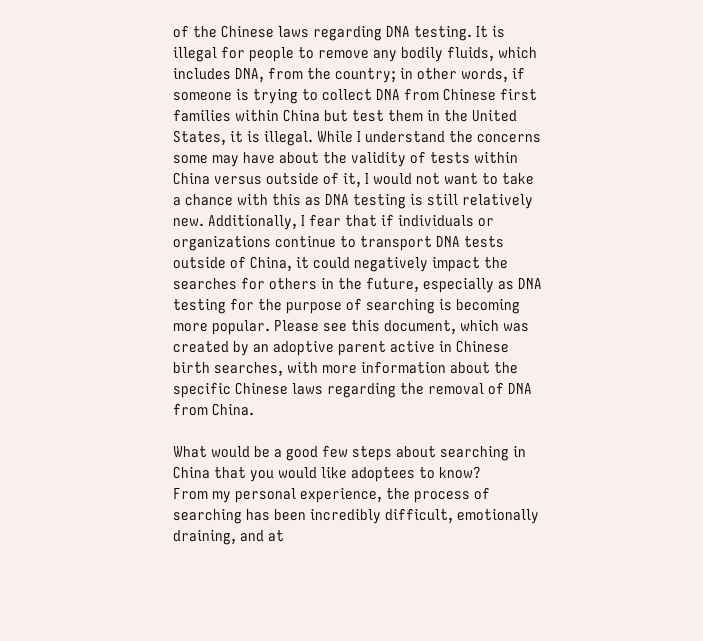of the Chinese laws regarding DNA testing. It is illegal for people to remove any bodily fluids, which includes DNA, from the country; in other words, if someone is trying to collect DNA from Chinese first families within China but test them in the United States, it is illegal. While I understand the concerns some may have about the validity of tests within China versus outside of it, I would not want to take a chance with this as DNA testing is still relatively new. Additionally, I fear that if individuals or organizations continue to transport DNA tests outside of China, it could negatively impact the searches for others in the future, especially as DNA testing for the purpose of searching is becoming more popular. Please see this document, which was created by an adoptive parent active in Chinese birth searches, with more information about the specific Chinese laws regarding the removal of DNA from China.

What would be a good few steps about searching in China that you would like adoptees to know?
From my personal experience, the process of searching has been incredibly difficult, emotionally draining, and at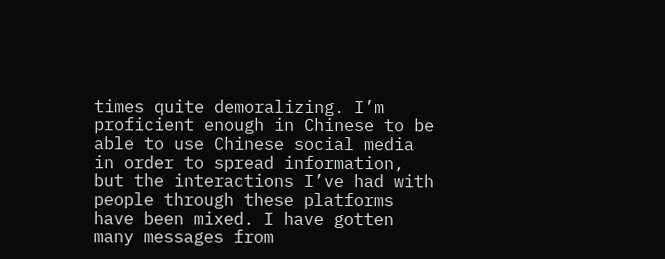times quite demoralizing. I’m proficient enough in Chinese to be able to use Chinese social media in order to spread information, but the interactions I’ve had with people through these platforms have been mixed. I have gotten many messages from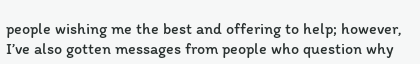people wishing me the best and offering to help; however, I’ve also gotten messages from people who question why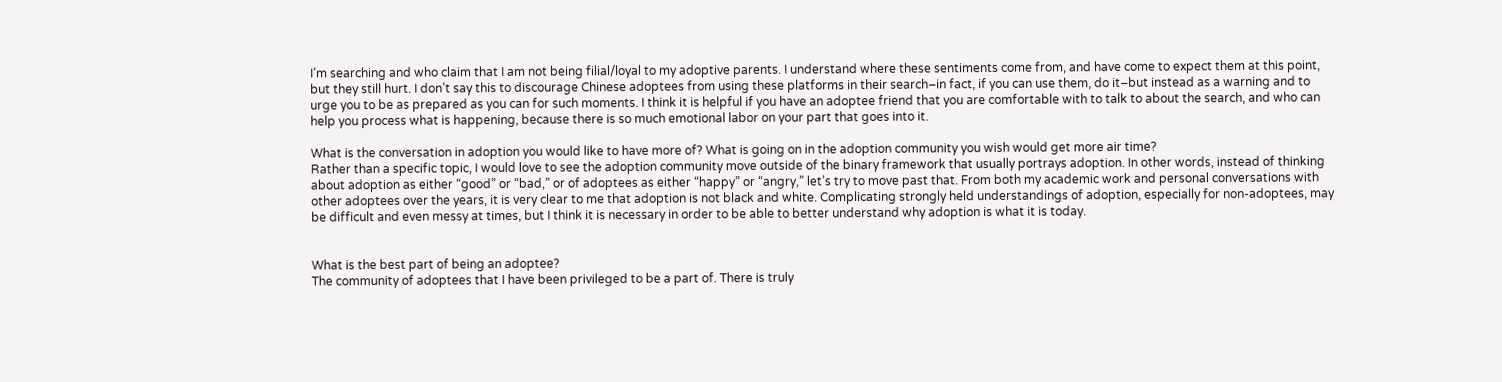I’m searching and who claim that I am not being filial/loyal to my adoptive parents. I understand where these sentiments come from, and have come to expect them at this point, but they still hurt. I don’t say this to discourage Chinese adoptees from using these platforms in their search–in fact, if you can use them, do it–but instead as a warning and to urge you to be as prepared as you can for such moments. I think it is helpful if you have an adoptee friend that you are comfortable with to talk to about the search, and who can help you process what is happening, because there is so much emotional labor on your part that goes into it.

What is the conversation in adoption you would like to have more of? What is going on in the adoption community you wish would get more air time?
Rather than a specific topic, I would love to see the adoption community move outside of the binary framework that usually portrays adoption. In other words, instead of thinking about adoption as either “good” or “bad,” or of adoptees as either “happy” or “angry,” let’s try to move past that. From both my academic work and personal conversations with other adoptees over the years, it is very clear to me that adoption is not black and white. Complicating strongly held understandings of adoption, especially for non-adoptees, may be difficult and even messy at times, but I think it is necessary in order to be able to better understand why adoption is what it is today.


What is the best part of being an adoptee?
The community of adoptees that I have been privileged to be a part of. There is truly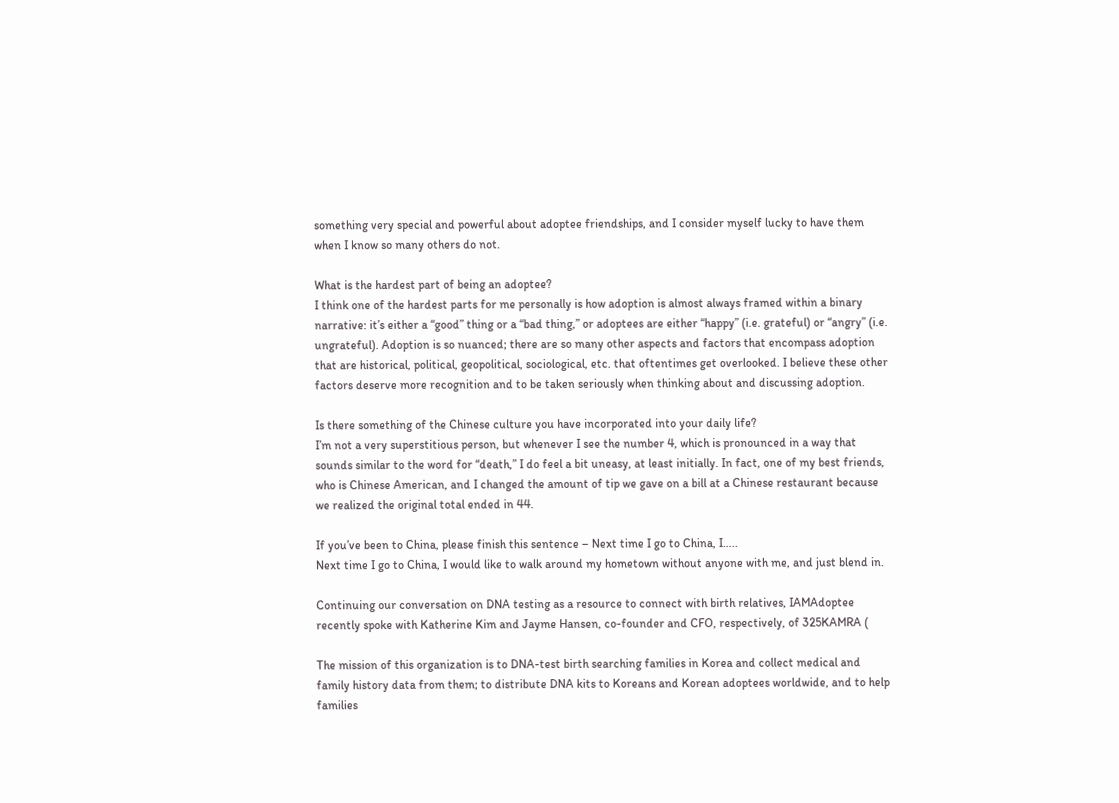something very special and powerful about adoptee friendships, and I consider myself lucky to have them when I know so many others do not.

What is the hardest part of being an adoptee?
I think one of the hardest parts for me personally is how adoption is almost always framed within a binary narrative: it’s either a “good” thing or a “bad thing,” or adoptees are either “happy” (i.e. grateful) or “angry” (i.e. ungrateful). Adoption is so nuanced; there are so many other aspects and factors that encompass adoption that are historical, political, geopolitical, sociological, etc. that oftentimes get overlooked. I believe these other factors deserve more recognition and to be taken seriously when thinking about and discussing adoption.

Is there something of the Chinese culture you have incorporated into your daily life?
I’m not a very superstitious person, but whenever I see the number 4, which is pronounced in a way that sounds similar to the word for “death,” I do feel a bit uneasy, at least initially. In fact, one of my best friends, who is Chinese American, and I changed the amount of tip we gave on a bill at a Chinese restaurant because we realized the original total ended in 44.

If you’ve been to China, please finish this sentence – Next time I go to China, I…..
Next time I go to China, I would like to walk around my hometown without anyone with me, and just blend in.

Continuing our conversation on DNA testing as a resource to connect with birth relatives, IAMAdoptee recently spoke with Katherine Kim and Jayme Hansen, co-founder and CFO, respectively, of 325KAMRA (

The mission of this organization is to DNA-test birth searching families in Korea and collect medical and family history data from them; to distribute DNA kits to Koreans and Korean adoptees worldwide, and to help families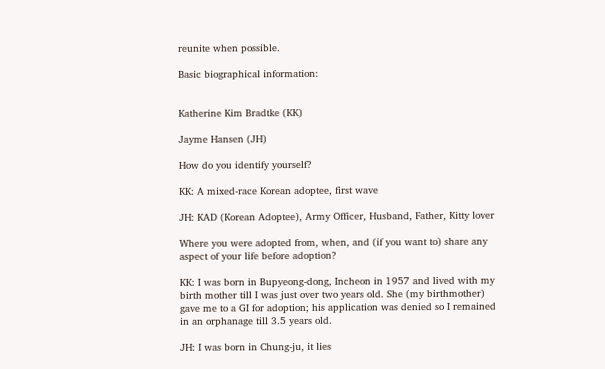reunite when possible.

Basic biographical information:


Katherine Kim Bradtke (KK)

Jayme Hansen (JH)

How do you identify yourself?

KK: A mixed-race Korean adoptee, first wave

JH: KAD (Korean Adoptee), Army Officer, Husband, Father, Kitty lover

Where you were adopted from, when, and (if you want to) share any aspect of your life before adoption?

KK: I was born in Bupyeong-dong, Incheon in 1957 and lived with my birth mother till I was just over two years old. She (my birthmother) gave me to a GI for adoption; his application was denied so I remained in an orphanage till 3.5 years old.

JH: I was born in Chung-ju, it lies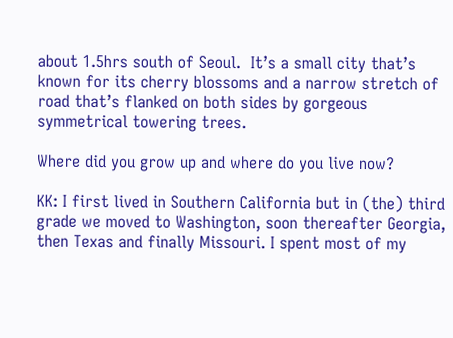about 1.5hrs south of Seoul.  It’s a small city that’s known for its cherry blossoms and a narrow stretch of road that’s flanked on both sides by gorgeous symmetrical towering trees.

Where did you grow up and where do you live now?

KK: I first lived in Southern California but in (the) third grade we moved to Washington, soon thereafter Georgia, then Texas and finally Missouri. I spent most of my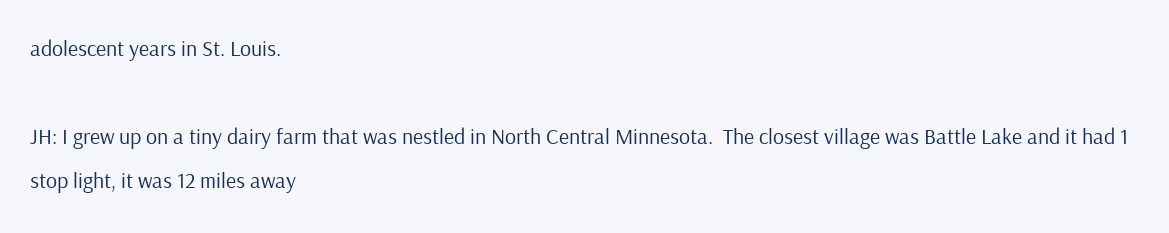adolescent years in St. Louis.

JH: I grew up on a tiny dairy farm that was nestled in North Central Minnesota.  The closest village was Battle Lake and it had 1 stop light, it was 12 miles away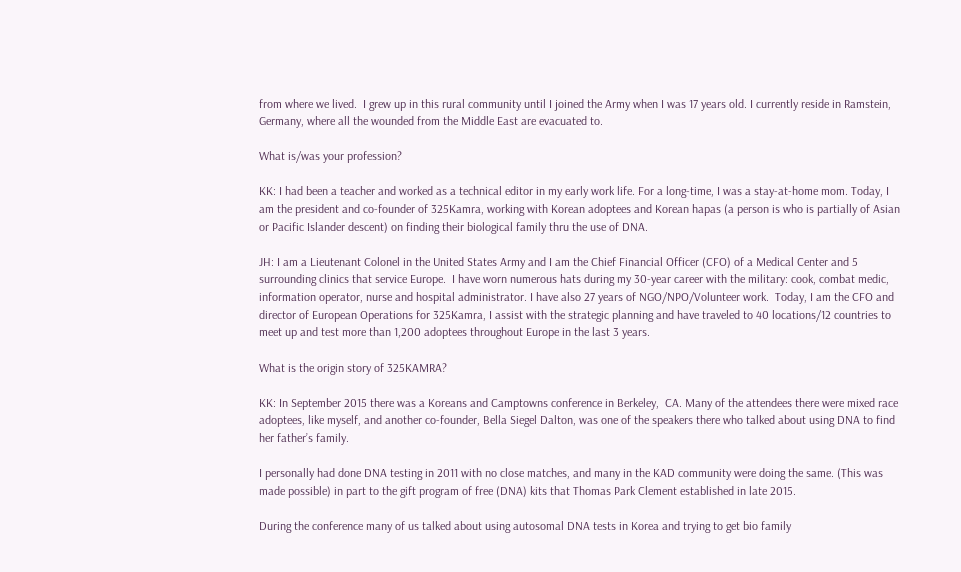from where we lived.  I grew up in this rural community until I joined the Army when I was 17 years old. I currently reside in Ramstein, Germany, where all the wounded from the Middle East are evacuated to.

What is/was your profession?

KK: I had been a teacher and worked as a technical editor in my early work life. For a long-time, I was a stay-at-home mom. Today, I am the president and co-founder of 325Kamra, working with Korean adoptees and Korean hapas (a person is who is partially of Asian or Pacific Islander descent) on finding their biological family thru the use of DNA.

JH: I am a Lieutenant Colonel in the United States Army and I am the Chief Financial Officer (CFO) of a Medical Center and 5 surrounding clinics that service Europe.  I have worn numerous hats during my 30-year career with the military: cook, combat medic, information operator, nurse and hospital administrator. I have also 27 years of NGO/NPO/Volunteer work.  Today, I am the CFO and director of European Operations for 325Kamra, I assist with the strategic planning and have traveled to 40 locations/12 countries to meet up and test more than 1,200 adoptees throughout Europe in the last 3 years.

What is the origin story of 325KAMRA?

KK: In September 2015 there was a Koreans and Camptowns conference in Berkeley,  CA. Many of the attendees there were mixed race adoptees, like myself, and another co-founder, Bella Siegel Dalton, was one of the speakers there who talked about using DNA to find her father’s family.

I personally had done DNA testing in 2011 with no close matches, and many in the KAD community were doing the same. (This was made possible) in part to the gift program of free (DNA) kits that Thomas Park Clement established in late 2015.

During the conference many of us talked about using autosomal DNA tests in Korea and trying to get bio family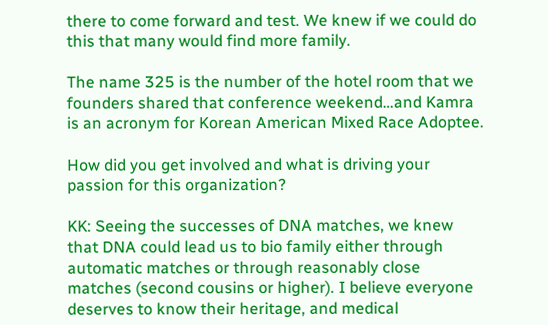there to come forward and test. We knew if we could do this that many would find more family.

The name 325 is the number of the hotel room that we founders shared that conference weekend…and Kamra is an acronym for Korean American Mixed Race Adoptee.

How did you get involved and what is driving your passion for this organization?

KK: Seeing the successes of DNA matches, we knew that DNA could lead us to bio family either through automatic matches or through reasonably close matches (second cousins or higher). I believe everyone deserves to know their heritage, and medical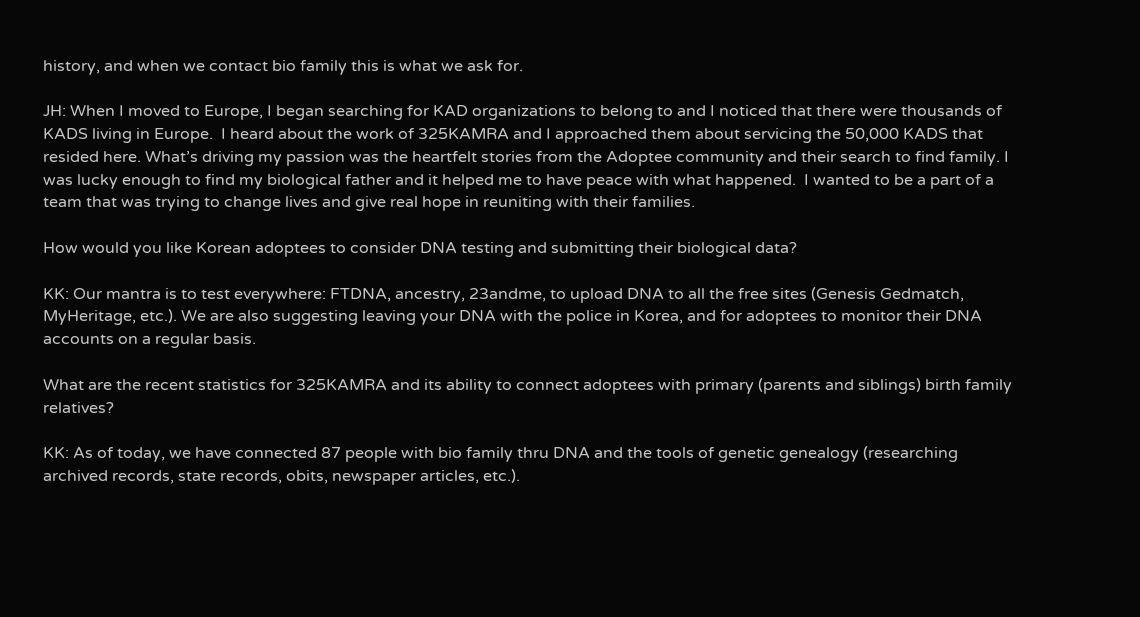history, and when we contact bio family this is what we ask for.

JH: When I moved to Europe, I began searching for KAD organizations to belong to and I noticed that there were thousands of KADS living in Europe.  I heard about the work of 325KAMRA and I approached them about servicing the 50,000 KADS that resided here. What’s driving my passion was the heartfelt stories from the Adoptee community and their search to find family. I was lucky enough to find my biological father and it helped me to have peace with what happened.  I wanted to be a part of a team that was trying to change lives and give real hope in reuniting with their families.

How would you like Korean adoptees to consider DNA testing and submitting their biological data?

KK: Our mantra is to test everywhere: FTDNA, ancestry, 23andme, to upload DNA to all the free sites (Genesis Gedmatch, MyHeritage, etc.). We are also suggesting leaving your DNA with the police in Korea, and for adoptees to monitor their DNA accounts on a regular basis.

What are the recent statistics for 325KAMRA and its ability to connect adoptees with primary (parents and siblings) birth family relatives?

KK: As of today, we have connected 87 people with bio family thru DNA and the tools of genetic genealogy (researching archived records, state records, obits, newspaper articles, etc.).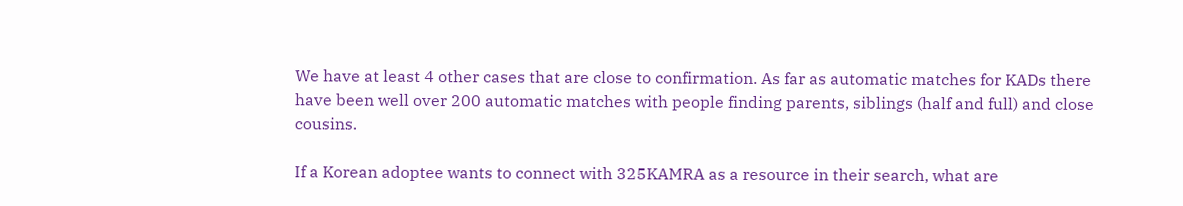We have at least 4 other cases that are close to confirmation. As far as automatic matches for KADs there have been well over 200 automatic matches with people finding parents, siblings (half and full) and close cousins.

If a Korean adoptee wants to connect with 325KAMRA as a resource in their search, what are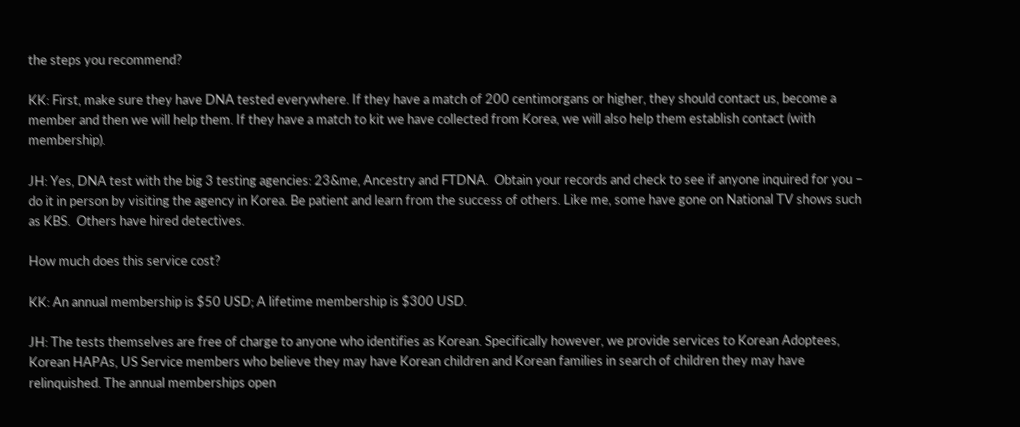the steps you recommend?

KK: First, make sure they have DNA tested everywhere. If they have a match of 200 centimorgans or higher, they should contact us, become a member and then we will help them. If they have a match to kit we have collected from Korea, we will also help them establish contact (with membership).

JH: Yes, DNA test with the big 3 testing agencies: 23&me, Ancestry and FTDNA.  Obtain your records and check to see if anyone inquired for you – do it in person by visiting the agency in Korea. Be patient and learn from the success of others. Like me, some have gone on National TV shows such as KBS.  Others have hired detectives.

How much does this service cost?

KK: An annual membership is $50 USD; A lifetime membership is $300 USD.

JH: The tests themselves are free of charge to anyone who identifies as Korean. Specifically however, we provide services to Korean Adoptees, Korean HAPAs, US Service members who believe they may have Korean children and Korean families in search of children they may have relinquished. The annual memberships open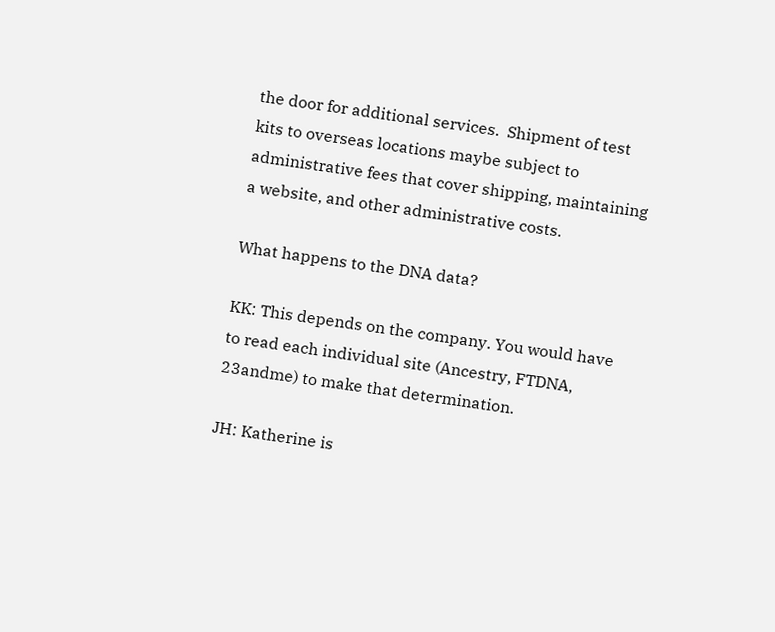the door for additional services.  Shipment of test kits to overseas locations maybe subject to administrative fees that cover shipping, maintaining a website, and other administrative costs.

What happens to the DNA data?

KK: This depends on the company. You would have to read each individual site (Ancestry, FTDNA, 23andme) to make that determination.

JH: Katherine is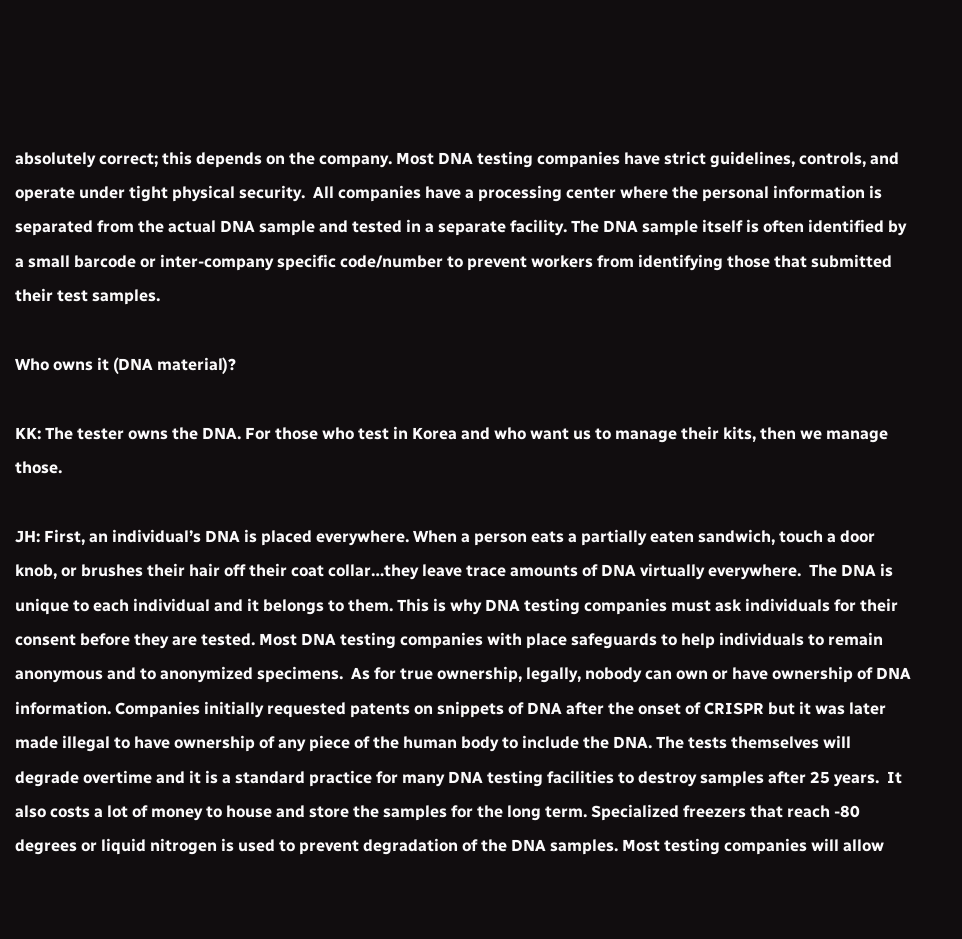absolutely correct; this depends on the company. Most DNA testing companies have strict guidelines, controls, and operate under tight physical security.  All companies have a processing center where the personal information is separated from the actual DNA sample and tested in a separate facility. The DNA sample itself is often identified by a small barcode or inter-company specific code/number to prevent workers from identifying those that submitted their test samples.

Who owns it (DNA material)?

KK: The tester owns the DNA. For those who test in Korea and who want us to manage their kits, then we manage those.

JH: First, an individual’s DNA is placed everywhere. When a person eats a partially eaten sandwich, touch a door knob, or brushes their hair off their coat collar…they leave trace amounts of DNA virtually everywhere.  The DNA is unique to each individual and it belongs to them. This is why DNA testing companies must ask individuals for their consent before they are tested. Most DNA testing companies with place safeguards to help individuals to remain anonymous and to anonymized specimens.  As for true ownership, legally, nobody can own or have ownership of DNA information. Companies initially requested patents on snippets of DNA after the onset of CRISPR but it was later made illegal to have ownership of any piece of the human body to include the DNA. The tests themselves will degrade overtime and it is a standard practice for many DNA testing facilities to destroy samples after 25 years.  It also costs a lot of money to house and store the samples for the long term. Specialized freezers that reach -80 degrees or liquid nitrogen is used to prevent degradation of the DNA samples. Most testing companies will allow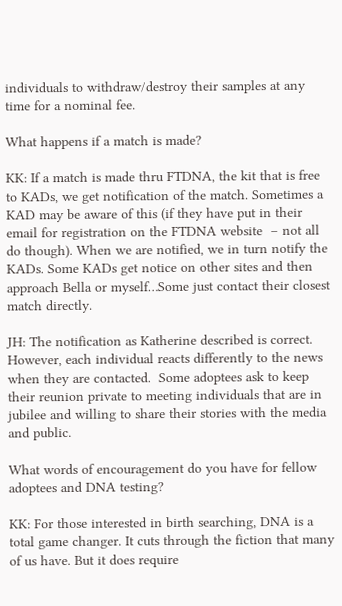individuals to withdraw/destroy their samples at any time for a nominal fee.

What happens if a match is made?

KK: If a match is made thru FTDNA, the kit that is free to KADs, we get notification of the match. Sometimes a KAD may be aware of this (if they have put in their email for registration on the FTDNA website  – not all do though). When we are notified, we in turn notify the KADs. Some KADs get notice on other sites and then approach Bella or myself…Some just contact their closest match directly.

JH: The notification as Katherine described is correct.  However, each individual reacts differently to the news when they are contacted.  Some adoptees ask to keep their reunion private to meeting individuals that are in jubilee and willing to share their stories with the media and public.

What words of encouragement do you have for fellow adoptees and DNA testing?

KK: For those interested in birth searching, DNA is a total game changer. It cuts through the fiction that many of us have. But it does require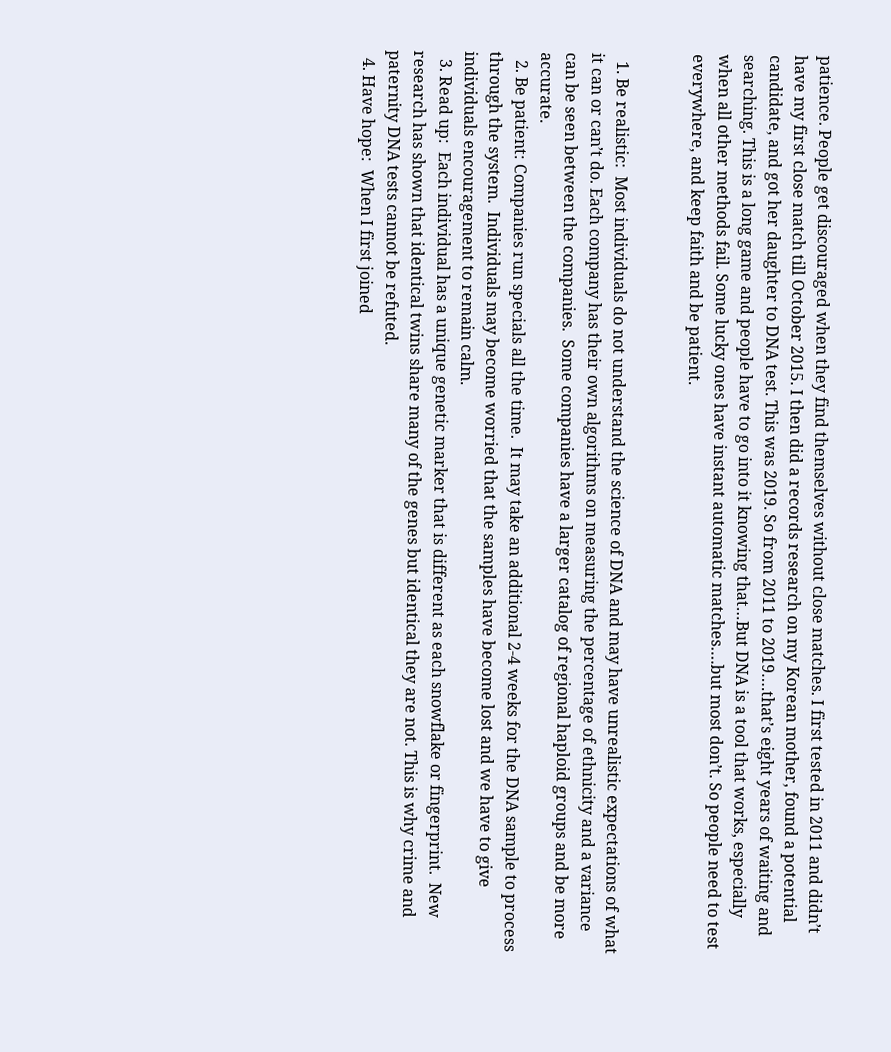patience. People get discouraged when they find themselves without close matches. I first tested in 2011 and didn’t have my first close match till October 2015. I then did a records research on my Korean mother, found a potential candidate, and got her daughter to DNA test. This was 2019. So from 2011 to 2019….that’s eight years of waiting and searching. This is a long game and people have to go into it knowing that…But DNA is a tool that works, especially when all other methods fail. Some lucky ones have instant automatic matches….but most don’t. So people need to test everywhere, and keep faith and be patient.


  1. Be realistic:  Most individuals do not understand the science of DNA and may have unrealistic expectations of what it can or can’t do. Each company has their own algorithms on measuring the percentage of ethnicity and a variance can be seen between the companies.  Some companies have a larger catalog of regional haploid groups and be more accurate.
  2. Be patient: Companies run specials all the time.  It may take an additional 2-4 weeks for the DNA sample to process through the system.  Individuals may become worried that the samples have become lost and we have to give individuals encouragement to remain calm.
  3. Read up:  Each individual has a unique genetic marker that is different as each snowflake or fingerprint.  New research has shown that identical twins share many of the genes but identical they are not. This is why crime and paternity DNA tests cannot be refuted.
  4. Have hope:  When I first joined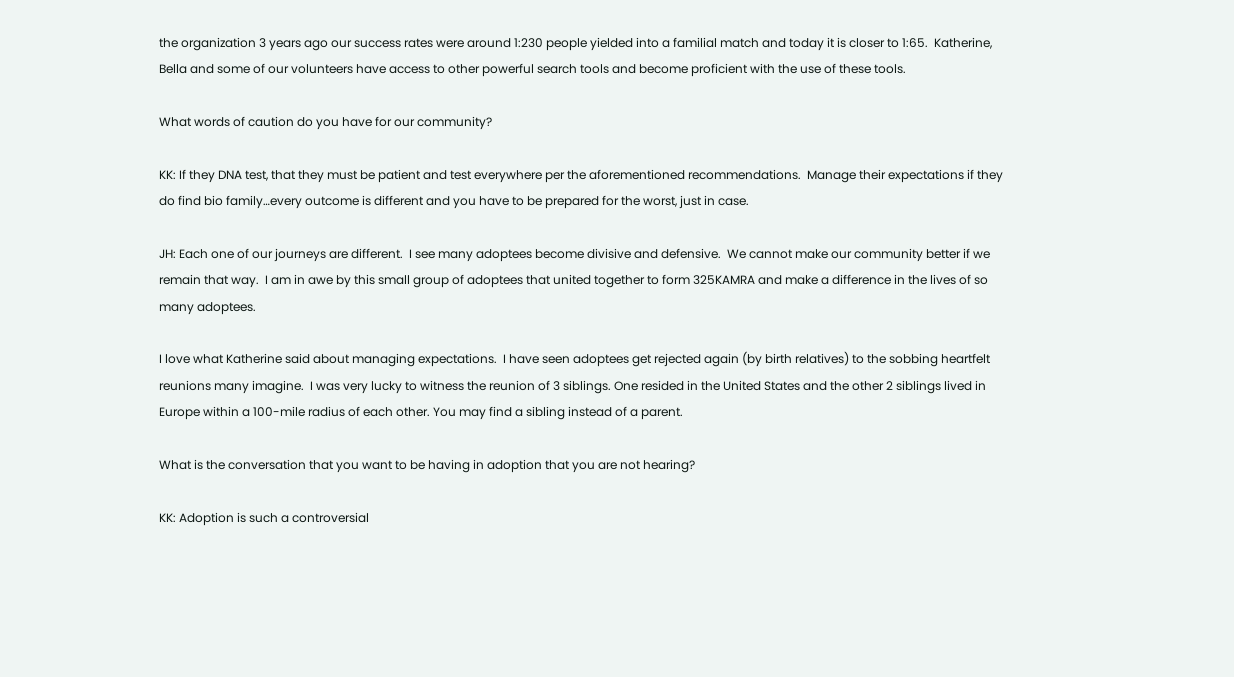the organization 3 years ago our success rates were around 1:230 people yielded into a familial match and today it is closer to 1:65.  Katherine, Bella and some of our volunteers have access to other powerful search tools and become proficient with the use of these tools.

What words of caution do you have for our community?

KK: If they DNA test, that they must be patient and test everywhere per the aforementioned recommendations.  Manage their expectations if they do find bio family…every outcome is different and you have to be prepared for the worst, just in case.

JH: Each one of our journeys are different.  I see many adoptees become divisive and defensive.  We cannot make our community better if we remain that way.  I am in awe by this small group of adoptees that united together to form 325KAMRA and make a difference in the lives of so many adoptees.

I love what Katherine said about managing expectations.  I have seen adoptees get rejected again (by birth relatives) to the sobbing heartfelt reunions many imagine.  I was very lucky to witness the reunion of 3 siblings. One resided in the United States and the other 2 siblings lived in Europe within a 100-mile radius of each other. You may find a sibling instead of a parent.

What is the conversation that you want to be having in adoption that you are not hearing?

KK: Adoption is such a controversial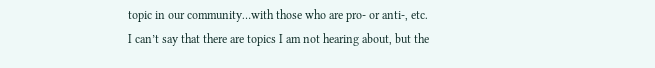topic in our community…with those who are pro- or anti-, etc. I can’t say that there are topics I am not hearing about, but the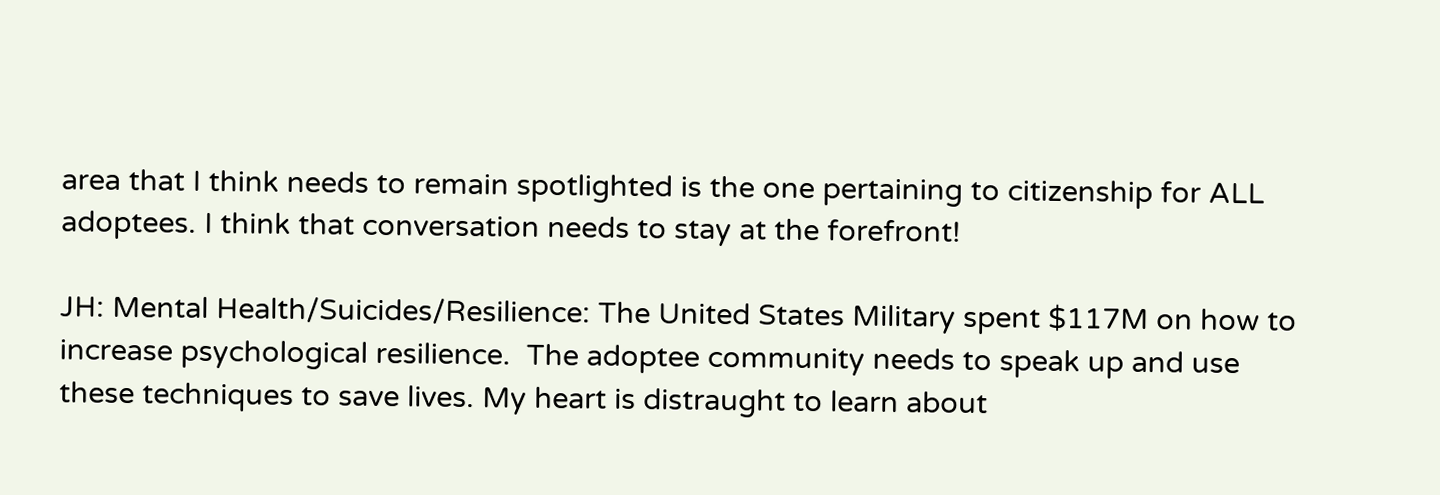area that I think needs to remain spotlighted is the one pertaining to citizenship for ALL adoptees. I think that conversation needs to stay at the forefront!

JH: Mental Health/Suicides/Resilience: The United States Military spent $117M on how to increase psychological resilience.  The adoptee community needs to speak up and use these techniques to save lives. My heart is distraught to learn about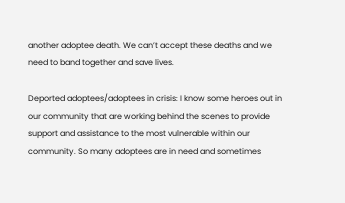another adoptee death. We can’t accept these deaths and we need to band together and save lives.

Deported adoptees/adoptees in crisis: I know some heroes out in our community that are working behind the scenes to provide support and assistance to the most vulnerable within our community. So many adoptees are in need and sometimes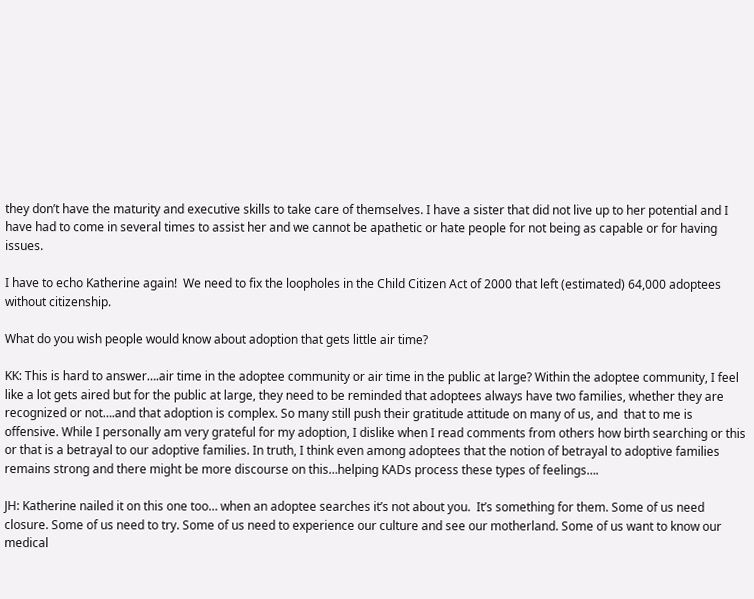they don’t have the maturity and executive skills to take care of themselves. I have a sister that did not live up to her potential and I have had to come in several times to assist her and we cannot be apathetic or hate people for not being as capable or for having issues.

I have to echo Katherine again!  We need to fix the loopholes in the Child Citizen Act of 2000 that left (estimated) 64,000 adoptees without citizenship.

What do you wish people would know about adoption that gets little air time?

KK: This is hard to answer….air time in the adoptee community or air time in the public at large? Within the adoptee community, I feel like a lot gets aired but for the public at large, they need to be reminded that adoptees always have two families, whether they are recognized or not….and that adoption is complex. So many still push their gratitude attitude on many of us, and  that to me is offensive. While I personally am very grateful for my adoption, I dislike when I read comments from others how birth searching or this or that is a betrayal to our adoptive families. In truth, I think even among adoptees that the notion of betrayal to adoptive families remains strong and there might be more discourse on this…helping KADs process these types of feelings….

JH: Katherine nailed it on this one too… when an adoptee searches it’s not about you.  It’s something for them. Some of us need closure. Some of us need to try. Some of us need to experience our culture and see our motherland. Some of us want to know our medical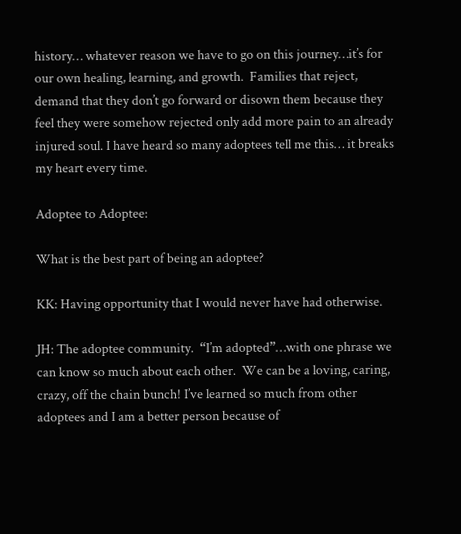history… whatever reason we have to go on this journey…it’s for our own healing, learning, and growth.  Families that reject, demand that they don’t go forward or disown them because they feel they were somehow rejected only add more pain to an already injured soul. I have heard so many adoptees tell me this… it breaks my heart every time.

Adoptee to Adoptee:

What is the best part of being an adoptee?

KK: Having opportunity that I would never have had otherwise.

JH: The adoptee community.  “I’m adopted”…with one phrase we can know so much about each other.  We can be a loving, caring, crazy, off the chain bunch! I’ve learned so much from other adoptees and I am a better person because of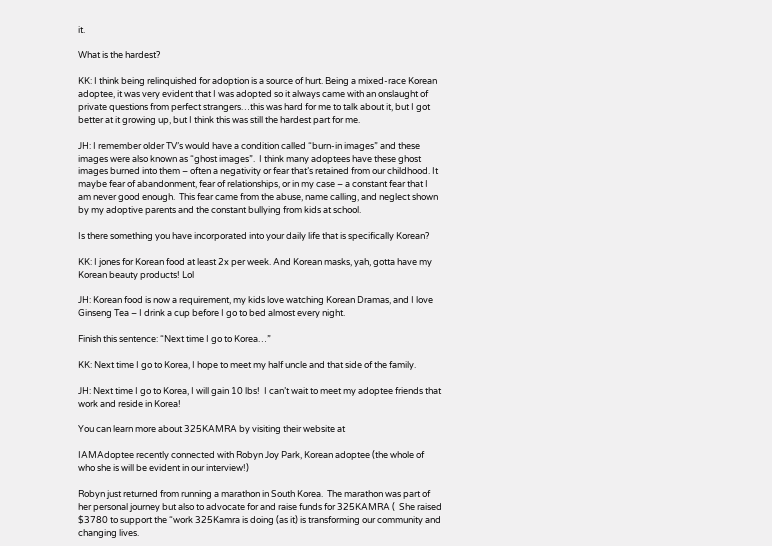it.

What is the hardest?

KK: I think being relinquished for adoption is a source of hurt. Being a mixed-race Korean adoptee, it was very evident that I was adopted so it always came with an onslaught of private questions from perfect strangers…this was hard for me to talk about it, but I got better at it growing up, but I think this was still the hardest part for me.

JH: I remember older TV’s would have a condition called “burn-in images” and these images were also known as “ghost images”.  I think many adoptees have these ghost images burned into them – often a negativity or fear that’s retained from our childhood. It maybe fear of abandonment, fear of relationships, or in my case – a constant fear that I am never good enough.  This fear came from the abuse, name calling, and neglect shown by my adoptive parents and the constant bullying from kids at school.

Is there something you have incorporated into your daily life that is specifically Korean?

KK: I jones for Korean food at least 2x per week. And Korean masks, yah, gotta have my Korean beauty products! Lol

JH: Korean food is now a requirement, my kids love watching Korean Dramas, and I love Ginseng Tea – I drink a cup before I go to bed almost every night.

Finish this sentence: “Next time I go to Korea…”

KK: Next time I go to Korea, I hope to meet my half uncle and that side of the family.

JH: Next time I go to Korea, I will gain 10 lbs!  I can’t wait to meet my adoptee friends that work and reside in Korea!

You can learn more about 325KAMRA by visiting their website at

IAMAdoptee recently connected with Robyn Joy Park, Korean adoptee (the whole of who she is will be evident in our interview!)

Robyn just returned from running a marathon in South Korea.  The marathon was part of her personal journey but also to advocate for and raise funds for 325KAMRA (  She raised $3780 to support the “work 325Kamra is doing (as it) is transforming our community and changing lives.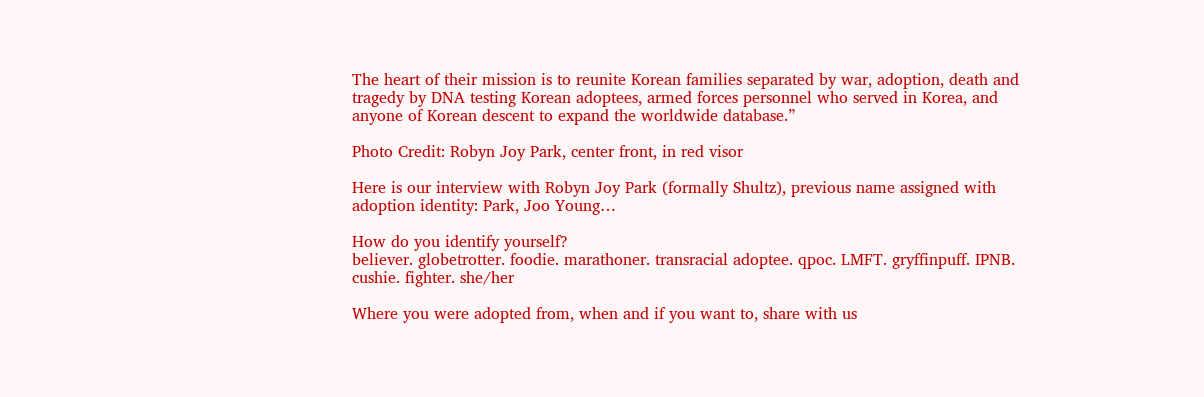The heart of their mission is to reunite Korean families separated by war, adoption, death and tragedy by DNA testing Korean adoptees, armed forces personnel who served in Korea, and anyone of Korean descent to expand the worldwide database.”

Photo Credit: Robyn Joy Park, center front, in red visor

Here is our interview with Robyn Joy Park (formally Shultz), previous name assigned with adoption identity: Park, Joo Young…

How do you identify yourself?
believer. globetrotter. foodie. marathoner. transracial adoptee. qpoc. LMFT. gryffinpuff. IPNB. cushie. fighter. she/her

Where you were adopted from, when and if you want to, share with us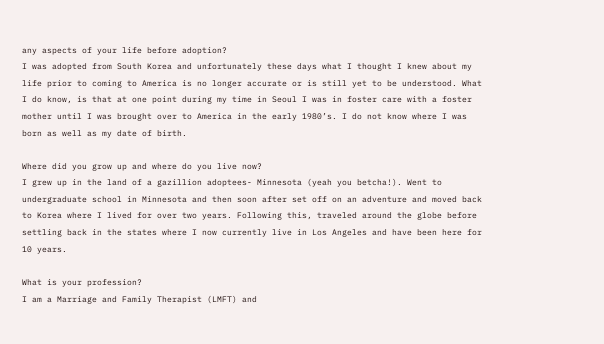any aspects of your life before adoption?
I was adopted from South Korea and unfortunately these days what I thought I knew about my life prior to coming to America is no longer accurate or is still yet to be understood. What I do know, is that at one point during my time in Seoul I was in foster care with a foster mother until I was brought over to America in the early 1980’s. I do not know where I was born as well as my date of birth.

Where did you grow up and where do you live now?
I grew up in the land of a gazillion adoptees- Minnesota (yeah you betcha!). Went to undergraduate school in Minnesota and then soon after set off on an adventure and moved back to Korea where I lived for over two years. Following this, traveled around the globe before settling back in the states where I now currently live in Los Angeles and have been here for 10 years.

What is your profession?
I am a Marriage and Family Therapist (LMFT) and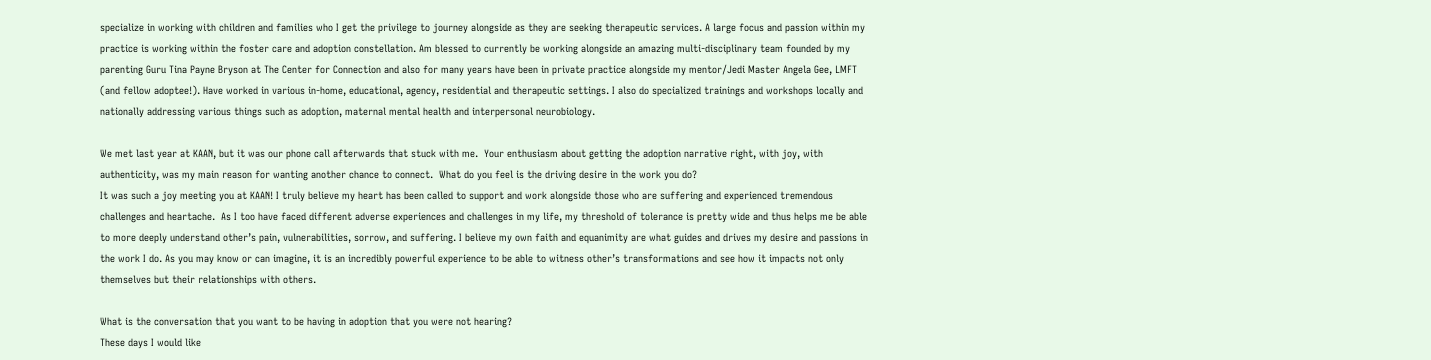specialize in working with children and families who I get the privilege to journey alongside as they are seeking therapeutic services. A large focus and passion within my practice is working within the foster care and adoption constellation. Am blessed to currently be working alongside an amazing multi-disciplinary team founded by my parenting Guru Tina Payne Bryson at The Center for Connection and also for many years have been in private practice alongside my mentor/Jedi Master Angela Gee, LMFT (and fellow adoptee!). Have worked in various in-home, educational, agency, residential and therapeutic settings. I also do specialized trainings and workshops locally and nationally addressing various things such as adoption, maternal mental health and interpersonal neurobiology.

We met last year at KAAN, but it was our phone call afterwards that stuck with me.  Your enthusiasm about getting the adoption narrative right, with joy, with authenticity, was my main reason for wanting another chance to connect.  What do you feel is the driving desire in the work you do?
It was such a joy meeting you at KAAN! I truly believe my heart has been called to support and work alongside those who are suffering and experienced tremendous challenges and heartache.  As I too have faced different adverse experiences and challenges in my life, my threshold of tolerance is pretty wide and thus helps me be able to more deeply understand other’s pain, vulnerabilities, sorrow, and suffering. I believe my own faith and equanimity are what guides and drives my desire and passions in the work I do. As you may know or can imagine, it is an incredibly powerful experience to be able to witness other’s transformations and see how it impacts not only themselves but their relationships with others.

What is the conversation that you want to be having in adoption that you were not hearing?
These days I would like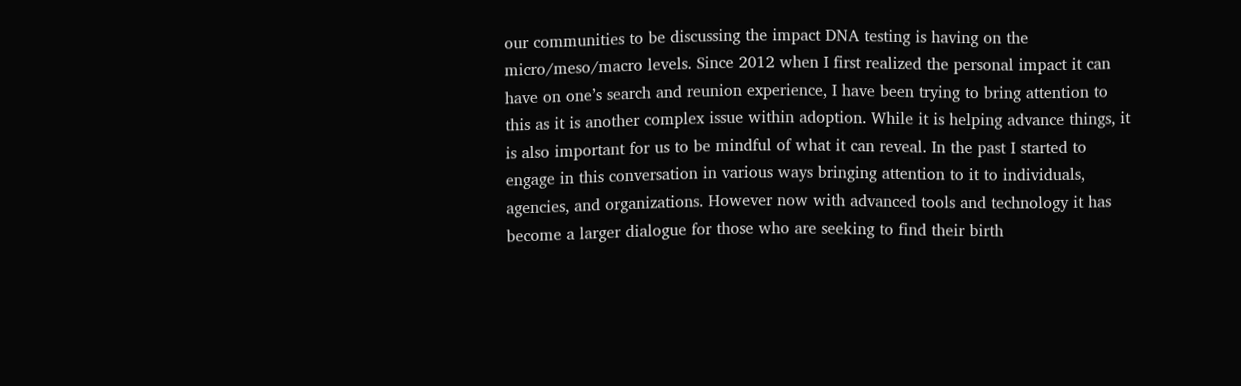our communities to be discussing the impact DNA testing is having on the micro/meso/macro levels. Since 2012 when I first realized the personal impact it can have on one’s search and reunion experience, I have been trying to bring attention to this as it is another complex issue within adoption. While it is helping advance things, it is also important for us to be mindful of what it can reveal. In the past I started to engage in this conversation in various ways bringing attention to it to individuals, agencies, and organizations. However now with advanced tools and technology it has become a larger dialogue for those who are seeking to find their birth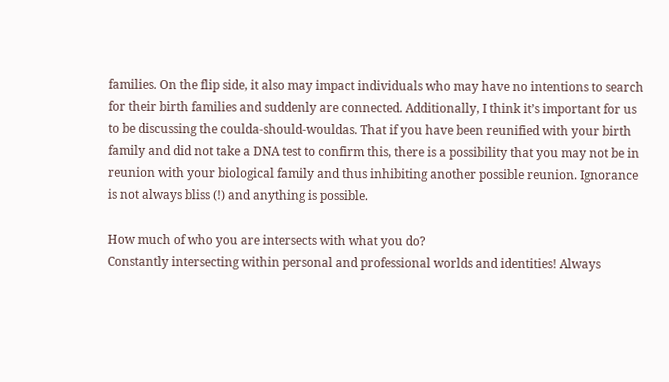families. On the flip side, it also may impact individuals who may have no intentions to search for their birth families and suddenly are connected. Additionally, I think it’s important for us to be discussing the coulda-should-wouldas. That if you have been reunified with your birth family and did not take a DNA test to confirm this, there is a possibility that you may not be in reunion with your biological family and thus inhibiting another possible reunion. Ignorance is not always bliss (!) and anything is possible.

How much of who you are intersects with what you do?
Constantly intersecting within personal and professional worlds and identities! Always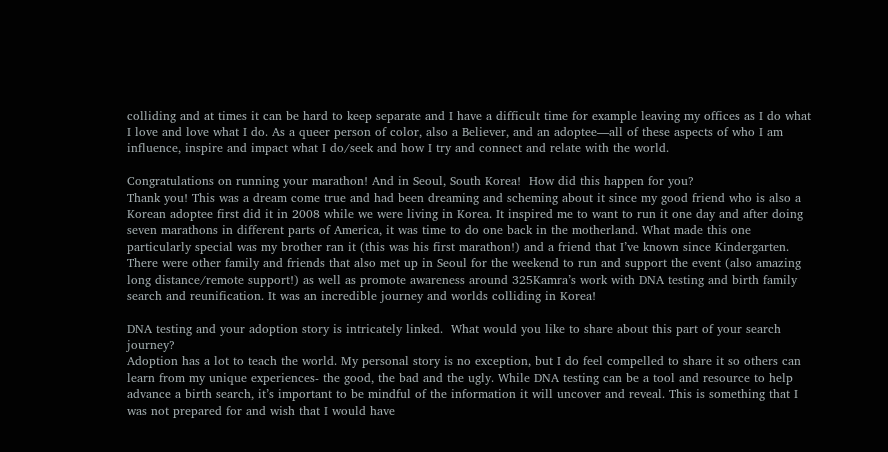colliding and at times it can be hard to keep separate and I have a difficult time for example leaving my offices as I do what I love and love what I do. As a queer person of color, also a Believer, and an adoptee—all of these aspects of who I am influence, inspire and impact what I do/seek and how I try and connect and relate with the world.

Congratulations on running your marathon! And in Seoul, South Korea!  How did this happen for you?
Thank you! This was a dream come true and had been dreaming and scheming about it since my good friend who is also a Korean adoptee first did it in 2008 while we were living in Korea. It inspired me to want to run it one day and after doing seven marathons in different parts of America, it was time to do one back in the motherland. What made this one particularly special was my brother ran it (this was his first marathon!) and a friend that I’ve known since Kindergarten. There were other family and friends that also met up in Seoul for the weekend to run and support the event (also amazing long distance/remote support!) as well as promote awareness around 325Kamra’s work with DNA testing and birth family search and reunification. It was an incredible journey and worlds colliding in Korea!

DNA testing and your adoption story is intricately linked.  What would you like to share about this part of your search journey?
Adoption has a lot to teach the world. My personal story is no exception, but I do feel compelled to share it so others can learn from my unique experiences- the good, the bad and the ugly. While DNA testing can be a tool and resource to help advance a birth search, it’s important to be mindful of the information it will uncover and reveal. This is something that I was not prepared for and wish that I would have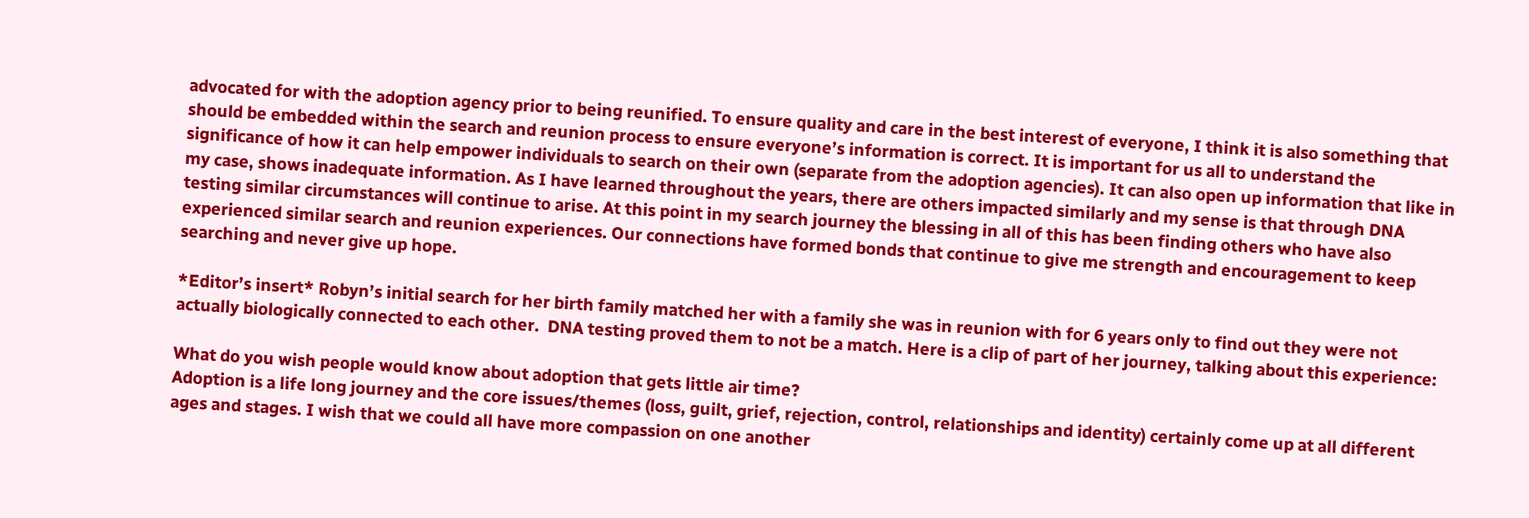advocated for with the adoption agency prior to being reunified. To ensure quality and care in the best interest of everyone, I think it is also something that should be embedded within the search and reunion process to ensure everyone’s information is correct. It is important for us all to understand the significance of how it can help empower individuals to search on their own (separate from the adoption agencies). It can also open up information that like in my case, shows inadequate information. As I have learned throughout the years, there are others impacted similarly and my sense is that through DNA testing similar circumstances will continue to arise. At this point in my search journey the blessing in all of this has been finding others who have also experienced similar search and reunion experiences. Our connections have formed bonds that continue to give me strength and encouragement to keep searching and never give up hope.

*Editor’s insert* Robyn’s initial search for her birth family matched her with a family she was in reunion with for 6 years only to find out they were not actually biologically connected to each other.  DNA testing proved them to not be a match. Here is a clip of part of her journey, talking about this experience:

What do you wish people would know about adoption that gets little air time?
Adoption is a life long journey and the core issues/themes (loss, guilt, grief, rejection, control, relationships and identity) certainly come up at all different ages and stages. I wish that we could all have more compassion on one another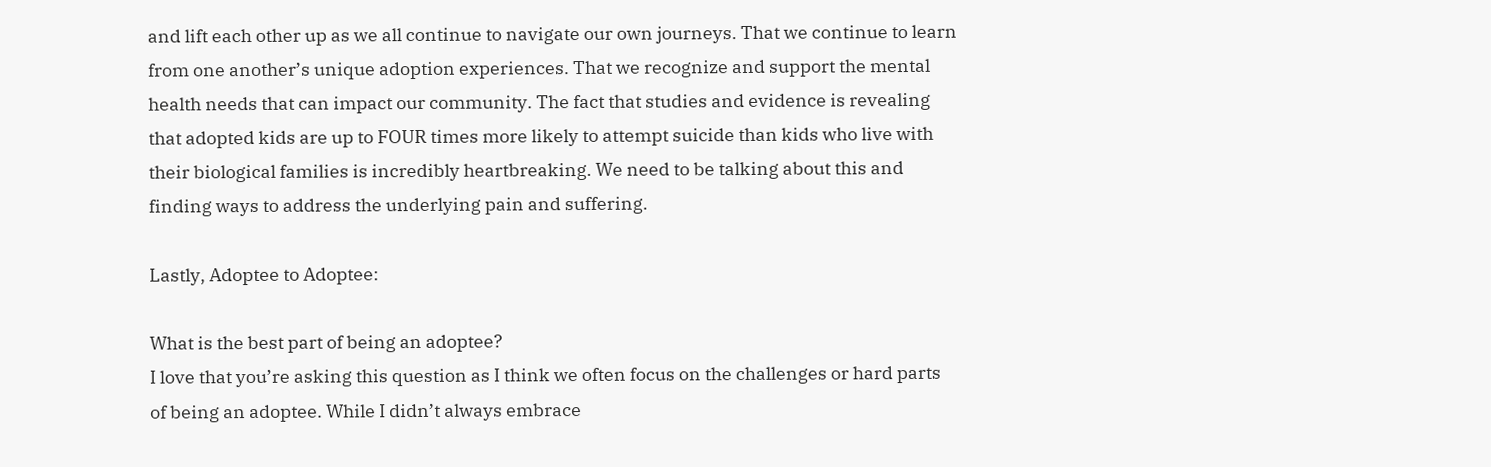and lift each other up as we all continue to navigate our own journeys. That we continue to learn from one another’s unique adoption experiences. That we recognize and support the mental health needs that can impact our community. The fact that studies and evidence is revealing that adopted kids are up to FOUR times more likely to attempt suicide than kids who live with their biological families is incredibly heartbreaking. We need to be talking about this and finding ways to address the underlying pain and suffering.

Lastly, Adoptee to Adoptee:

What is the best part of being an adoptee?
I love that you’re asking this question as I think we often focus on the challenges or hard parts of being an adoptee. While I didn’t always embrace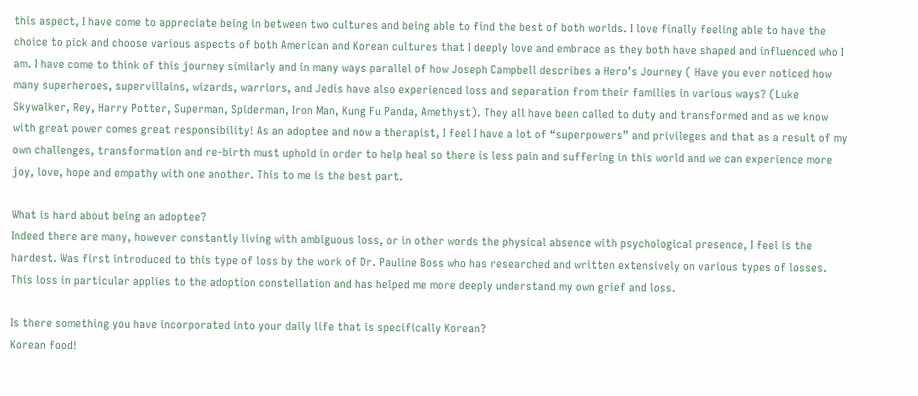this aspect, I have come to appreciate being in between two cultures and being able to find the best of both worlds. I love finally feeling able to have the choice to pick and choose various aspects of both American and Korean cultures that I deeply love and embrace as they both have shaped and influenced who I am. I have come to think of this journey similarly and in many ways parallel of how Joseph Campbell describes a Hero’s Journey ( Have you ever noticed how many superheroes, supervillains, wizards, warriors, and Jedis have also experienced loss and separation from their families in various ways? (Luke Skywalker, Rey, Harry Potter, Superman, Spiderman, Iron Man, Kung Fu Panda, Amethyst). They all have been called to duty and transformed and as we know with great power comes great responsibility! As an adoptee and now a therapist, I feel I have a lot of “superpowers” and privileges and that as a result of my own challenges, transformation and re-birth must uphold in order to help heal so there is less pain and suffering in this world and we can experience more joy, love, hope and empathy with one another. This to me is the best part.

What is hard about being an adoptee?
Indeed there are many, however constantly living with ambiguous loss, or in other words the physical absence with psychological presence, I feel is the hardest. Was first introduced to this type of loss by the work of Dr. Pauline Boss who has researched and written extensively on various types of losses. This loss in particular applies to the adoption constellation and has helped me more deeply understand my own grief and loss.

Is there something you have incorporated into your daily life that is specifically Korean?
Korean food!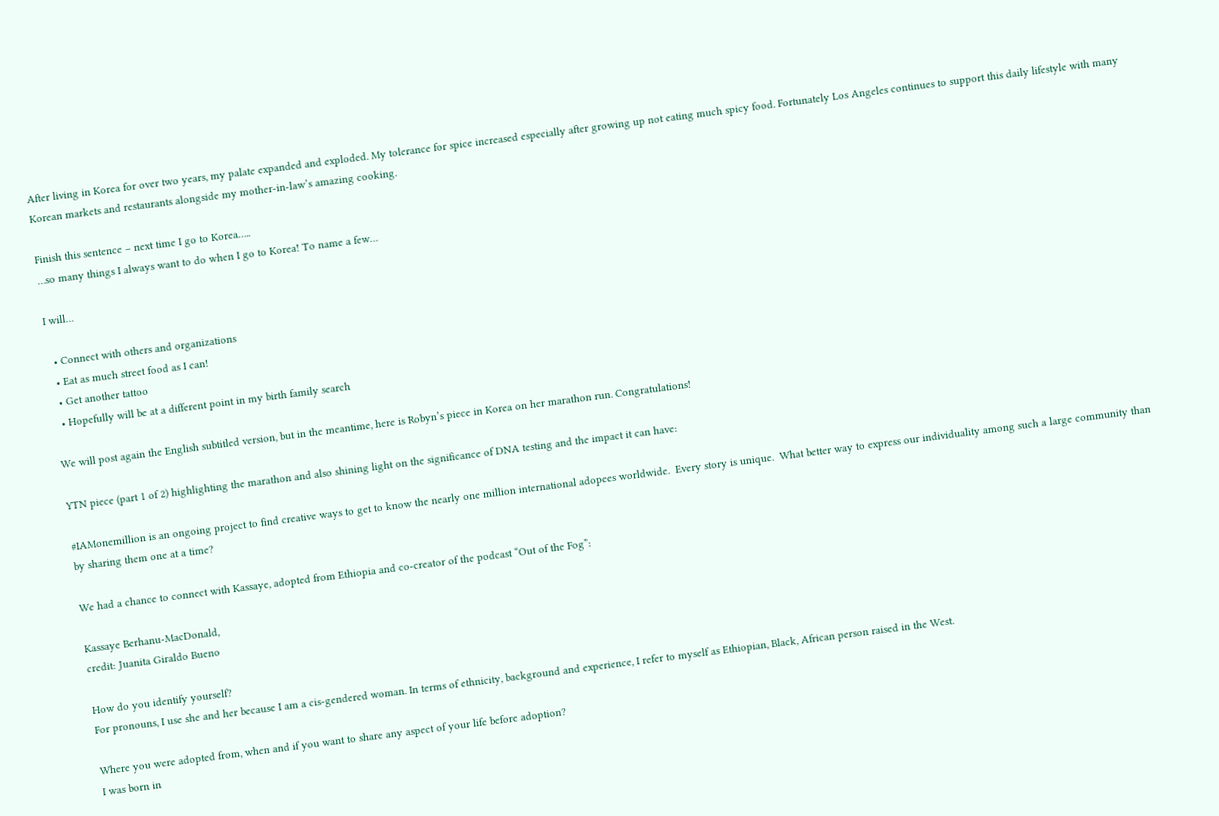After living in Korea for over two years, my palate expanded and exploded. My tolerance for spice increased especially after growing up not eating much spicy food. Fortunately Los Angeles continues to support this daily lifestyle with many Korean markets and restaurants alongside my mother-in-law’s amazing cooking.

Finish this sentence – next time I go to Korea…..
…so many things I always want to do when I go to Korea! To name a few…

I will…

  • Connect with others and organizations
  • Eat as much street food as I can!
  • Get another tattoo
  • Hopefully will be at a different point in my birth family search

We will post again the English subtitled version, but in the meantime, here is Robyn’s piece in Korea on her marathon run. Congratulations!

YTN piece (part 1 of 2) highlighting the marathon and also shining light on the significance of DNA testing and the impact it can have:

#IAMonemillion is an ongoing project to find creative ways to get to know the nearly one million international adopees worldwide.  Every story is unique.  What better way to express our individuality among such a large community than by sharing them one at a time?

We had a chance to connect with Kassaye, adopted from Ethiopia and co-creator of the podcast “Out of the Fog”:

Kassaye Berhanu-MacDonald,
credit: Juanita Giraldo Bueno

How do you identify yourself?
For pronouns, I use she and her because I am a cis-gendered woman. In terms of ethnicity, background and experience, I refer to myself as Ethiopian, Black, African person raised in the West.

Where you were adopted from, when and if you want to share any aspect of your life before adoption?
I was born in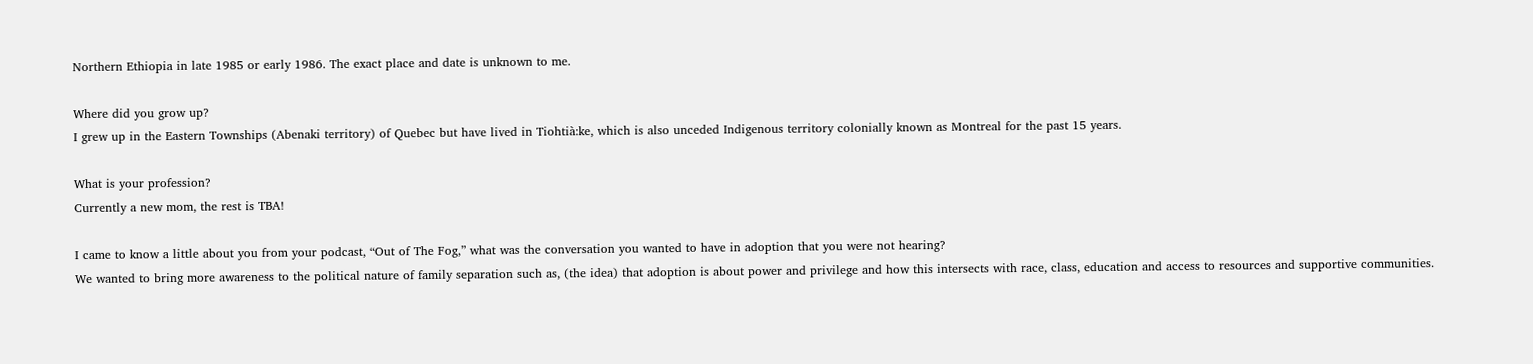Northern Ethiopia in late 1985 or early 1986. The exact place and date is unknown to me.

Where did you grow up?
I grew up in the Eastern Townships (Abenaki territory) of Quebec but have lived in Tiohtià:ke, which is also unceded Indigenous territory colonially known as Montreal for the past 15 years.

What is your profession?
Currently a new mom, the rest is TBA!

I came to know a little about you from your podcast, “Out of The Fog,” what was the conversation you wanted to have in adoption that you were not hearing?
We wanted to bring more awareness to the political nature of family separation such as, (the idea) that adoption is about power and privilege and how this intersects with race, class, education and access to resources and supportive communities.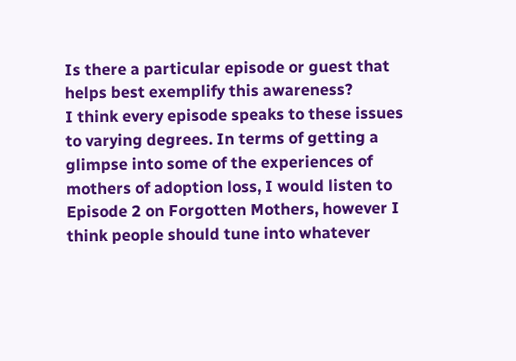Is there a particular episode or guest that helps best exemplify this awareness?
I think every episode speaks to these issues to varying degrees. In terms of getting a glimpse into some of the experiences of mothers of adoption loss, I would listen to Episode 2 on Forgotten Mothers, however I think people should tune into whatever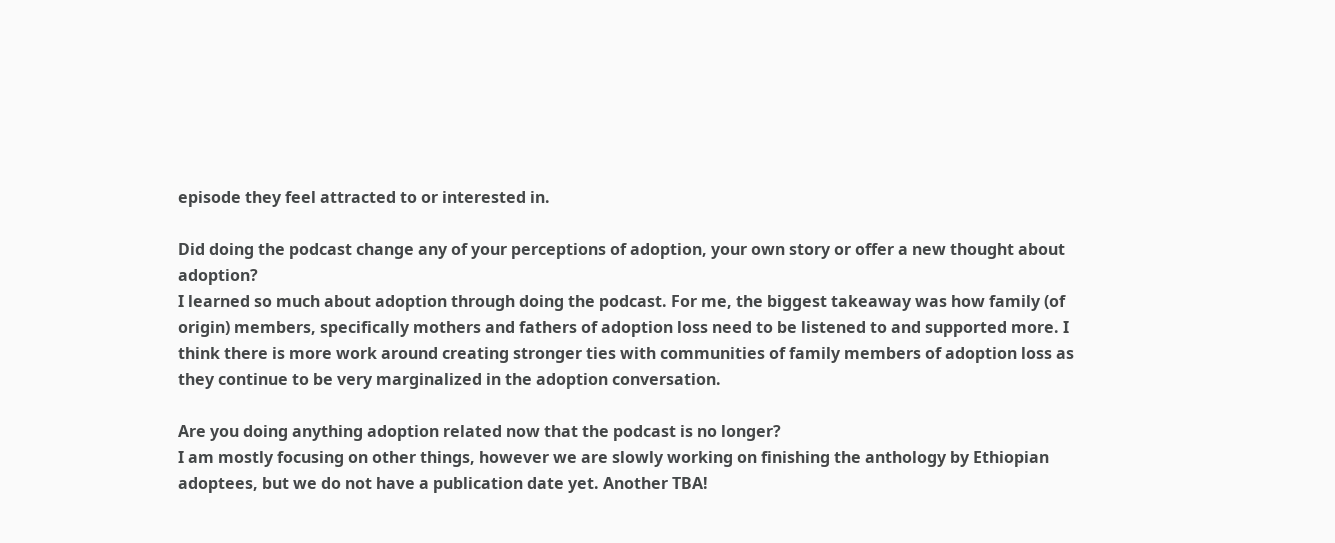episode they feel attracted to or interested in.

Did doing the podcast change any of your perceptions of adoption, your own story or offer a new thought about adoption?
I learned so much about adoption through doing the podcast. For me, the biggest takeaway was how family (of origin) members, specifically mothers and fathers of adoption loss need to be listened to and supported more. I think there is more work around creating stronger ties with communities of family members of adoption loss as they continue to be very marginalized in the adoption conversation.

Are you doing anything adoption related now that the podcast is no longer?
I am mostly focusing on other things, however we are slowly working on finishing the anthology by Ethiopian adoptees, but we do not have a publication date yet. Another TBA!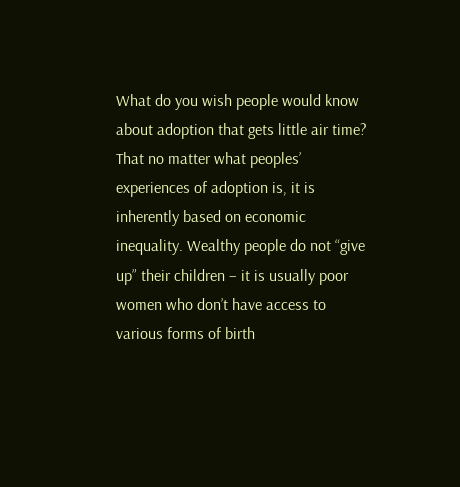What do you wish people would know about adoption that gets little air time?
That no matter what peoples’ experiences of adoption is, it is inherently based on economic inequality. Wealthy people do not “give up” their children – it is usually poor women who don’t have access to various forms of birth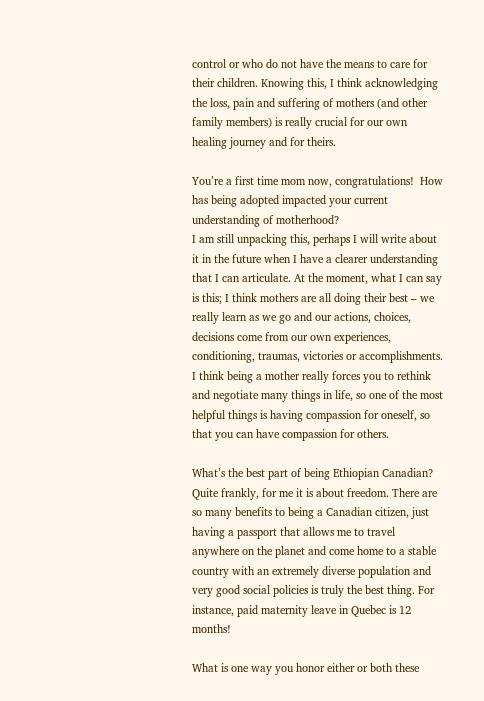control or who do not have the means to care for their children. Knowing this, I think acknowledging the loss, pain and suffering of mothers (and other family members) is really crucial for our own healing journey and for theirs.

You’re a first time mom now, congratulations!  How has being adopted impacted your current understanding of motherhood?
I am still unpacking this, perhaps I will write about it in the future when I have a clearer understanding that I can articulate. At the moment, what I can say is this; I think mothers are all doing their best – we really learn as we go and our actions, choices, decisions come from our own experiences, conditioning, traumas, victories or accomplishments. I think being a mother really forces you to rethink and negotiate many things in life, so one of the most helpful things is having compassion for oneself, so that you can have compassion for others.

What’s the best part of being Ethiopian Canadian?
Quite frankly, for me it is about freedom. There are so many benefits to being a Canadian citizen, just having a passport that allows me to travel anywhere on the planet and come home to a stable country with an extremely diverse population and very good social policies is truly the best thing. For instance, paid maternity leave in Quebec is 12 months!

What is one way you honor either or both these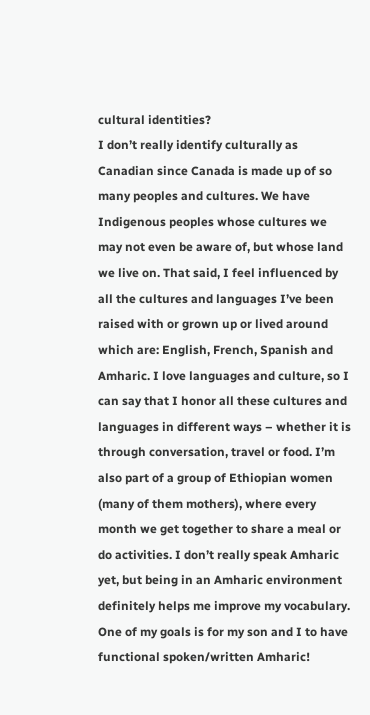cultural identities?
I don’t really identify culturally as Canadian since Canada is made up of so many peoples and cultures. We have Indigenous peoples whose cultures we may not even be aware of, but whose land we live on. That said, I feel influenced by all the cultures and languages I’ve been raised with or grown up or lived around which are: English, French, Spanish and Amharic. I love languages and culture, so I can say that I honor all these cultures and languages in different ways – whether it is through conversation, travel or food. I’m also part of a group of Ethiopian women (many of them mothers), where every month we get together to share a meal or do activities. I don’t really speak Amharic yet, but being in an Amharic environment definitely helps me improve my vocabulary. One of my goals is for my son and I to have functional spoken/written Amharic!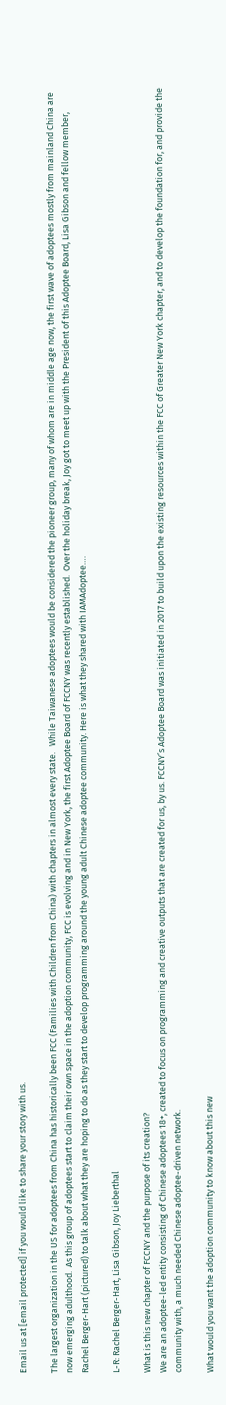Email us at [email protected] if you would like to share your story with us.

The largest organization in the US for adoptees from China has historically been FCC (Families with Children from China) with chapters in almost every state.   While Taiwanese adoptees would be considered the pioneer group, many of whom are in middle age now, the first wave of adoptees mostly from mainland China are now emerging adulthood.  As this group of adoptees start to claim their own space in the adoption community, FCC is evolving and in New York, the first Adoptee Board of FCCNY was recently established.  Over the holiday break, Joy got to meet up with the President of this Adoptee Board, Lisa Gibson and fellow member, Rachel Berger-Hart (pictured) to talk about what they are hoping to do as they start to develop programming around the young adult Chinese adoptee community. Here is what they shared with IAMAdoptee….

L-R: Rachel Berger-Hart, Lisa Gibson, Joy Lieberthal

What is this new chapter of FCCNY and the purpose of its creation?
We are an adoptee-led entity consisting of Chinese adoptees 18+, created to focus on programming and creative outputs that are created for us, by us. FCCNY’s Adoptee Board was initiated in 2017 to build upon the existing resources within the FCC of Greater New York chapter, and to develop the foundation for, and provide the community with, a much needed Chinese adoptee-driven network.

What would you want the adoption community to know about this new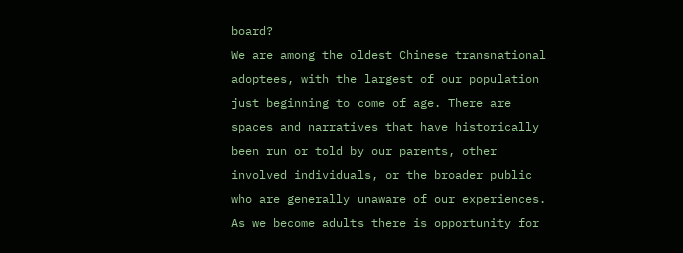board?
We are among the oldest Chinese transnational adoptees, with the largest of our population just beginning to come of age. There are spaces and narratives that have historically been run or told by our parents, other involved individuals, or the broader public who are generally unaware of our experiences. As we become adults there is opportunity for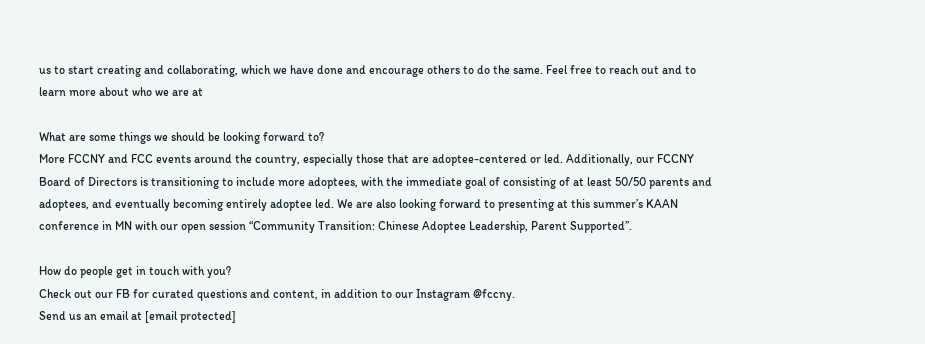us to start creating and collaborating, which we have done and encourage others to do the same. Feel free to reach out and to learn more about who we are at

What are some things we should be looking forward to?
More FCCNY and FCC events around the country, especially those that are adoptee-centered or led. Additionally, our FCCNY Board of Directors is transitioning to include more adoptees, with the immediate goal of consisting of at least 50/50 parents and adoptees, and eventually becoming entirely adoptee led. We are also looking forward to presenting at this summer’s KAAN conference in MN with our open session “Community Transition: Chinese Adoptee Leadership, Parent Supported”.

How do people get in touch with you?
Check out our FB for curated questions and content, in addition to our Instagram @fccny.
Send us an email at [email protected]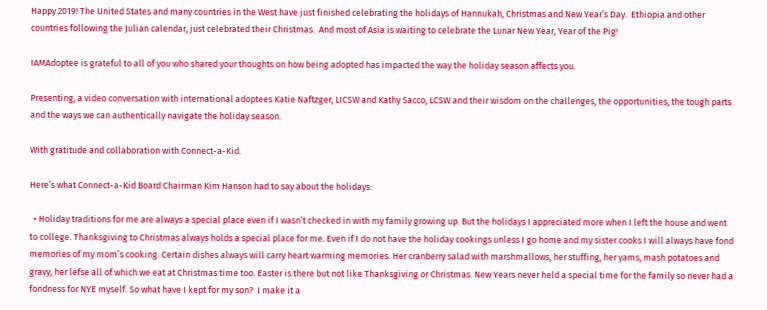Happy 2019! The United States and many countries in the West have just finished celebrating the holidays of Hannukah, Christmas and New Year’s Day.  Ethiopia and other countries following the Julian calendar, just celebrated their Christmas.  And most of Asia is waiting to celebrate the Lunar New Year, Year of the Pig!

IAMAdoptee is grateful to all of you who shared your thoughts on how being adopted has impacted the way the holiday season affects you.

Presenting, a video conversation with international adoptees Katie Naftzger, LICSW and Kathy Sacco, LCSW and their wisdom on the challenges, the opportunities, the tough parts and the ways we can authentically navigate the holiday season.

With gratitude and collaboration with Connect-a-Kid.

Here’s what Connect-a-Kid Board Chairman Kim Hanson had to say about the holidays:

  • Holiday traditions for me are always a special place even if I wasn’t checked in with my family growing up. But the holidays I appreciated more when I left the house and went to college. Thanksgiving to Christmas always holds a special place for me. Even if I do not have the holiday cookings unless I go home and my sister cooks I will always have fond memories of my mom’s cooking. Certain dishes always will carry heart warming memories. Her cranberry salad with marshmallows, her stuffing, her yams, mash potatoes and gravy, her lefse all of which we eat at Christmas time too. Easter is there but not like Thanksgiving or Christmas. New Years never held a special time for the family so never had a fondness for NYE myself. So what have I kept for my son?  I make it a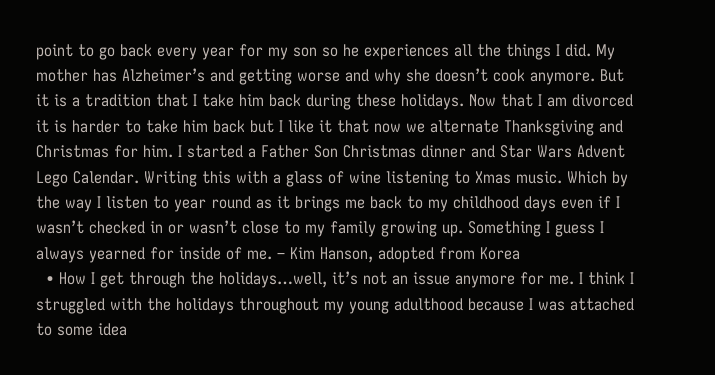point to go back every year for my son so he experiences all the things I did. My mother has Alzheimer’s and getting worse and why she doesn’t cook anymore. But it is a tradition that I take him back during these holidays. Now that I am divorced it is harder to take him back but I like it that now we alternate Thanksgiving and Christmas for him. I started a Father Son Christmas dinner and Star Wars Advent Lego Calendar. Writing this with a glass of wine listening to Xmas music. Which by the way I listen to year round as it brings me back to my childhood days even if I wasn’t checked in or wasn’t close to my family growing up. Something I guess I always yearned for inside of me. – Kim Hanson, adopted from Korea
  • How I get through the holidays…well, it’s not an issue anymore for me. I think I struggled with the holidays throughout my young adulthood because I was attached to some idea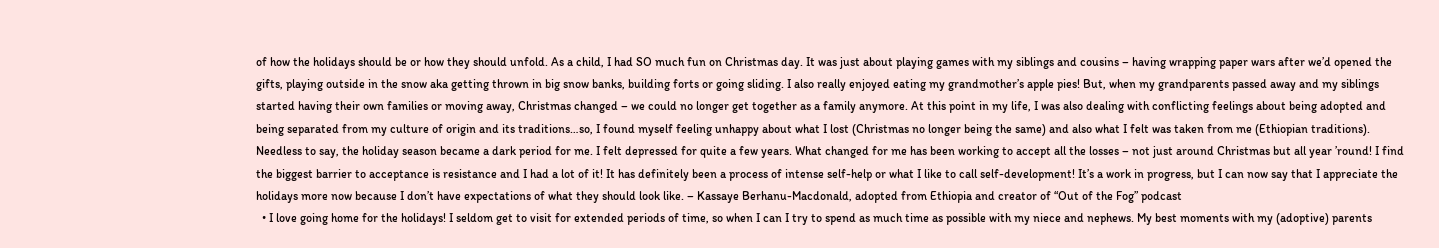of how the holidays should be or how they should unfold. As a child, I had SO much fun on Christmas day. It was just about playing games with my siblings and cousins – having wrapping paper wars after we’d opened the gifts, playing outside in the snow aka getting thrown in big snow banks, building forts or going sliding. I also really enjoyed eating my grandmother’s apple pies! But, when my grandparents passed away and my siblings started having their own families or moving away, Christmas changed – we could no longer get together as a family anymore. At this point in my life, I was also dealing with conflicting feelings about being adopted and being separated from my culture of origin and its traditions…so, I found myself feeling unhappy about what I lost (Christmas no longer being the same) and also what I felt was taken from me (Ethiopian traditions). Needless to say, the holiday season became a dark period for me. I felt depressed for quite a few years. What changed for me has been working to accept all the losses – not just around Christmas but all year ’round! I find the biggest barrier to acceptance is resistance and I had a lot of it! It has definitely been a process of intense self-help or what I like to call self-development! It’s a work in progress, but I can now say that I appreciate the holidays more now because I don’t have expectations of what they should look like. – Kassaye Berhanu-Macdonald, adopted from Ethiopia and creator of “Out of the Fog” podcast
  • I love going home for the holidays! I seldom get to visit for extended periods of time, so when I can I try to spend as much time as possible with my niece and nephews. My best moments with my (adoptive) parents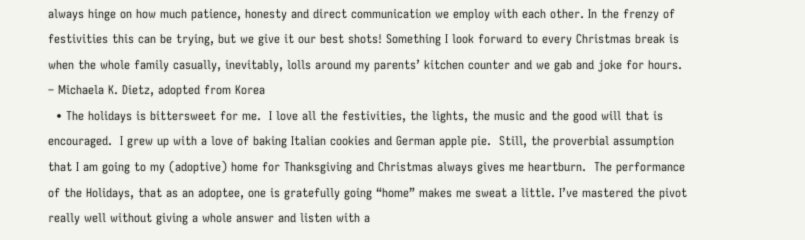always hinge on how much patience, honesty and direct communication we employ with each other. In the frenzy of festivities this can be trying, but we give it our best shots! Something I look forward to every Christmas break is when the whole family casually, inevitably, lolls around my parents’ kitchen counter and we gab and joke for hours.  – Michaela K. Dietz, adopted from Korea
  • The holidays is bittersweet for me.  I love all the festivities, the lights, the music and the good will that is encouraged.  I grew up with a love of baking Italian cookies and German apple pie.  Still, the proverbial assumption that I am going to my (adoptive) home for Thanksgiving and Christmas always gives me heartburn.  The performance of the Holidays, that as an adoptee, one is gratefully going “home” makes me sweat a little. I’ve mastered the pivot really well without giving a whole answer and listen with a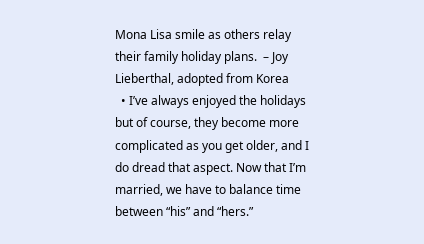Mona Lisa smile as others relay their family holiday plans.  – Joy Lieberthal, adopted from Korea
  • I’ve always enjoyed the holidays but of course, they become more complicated as you get older, and I do dread that aspect. Now that I’m married, we have to balance time between “his” and “hers.”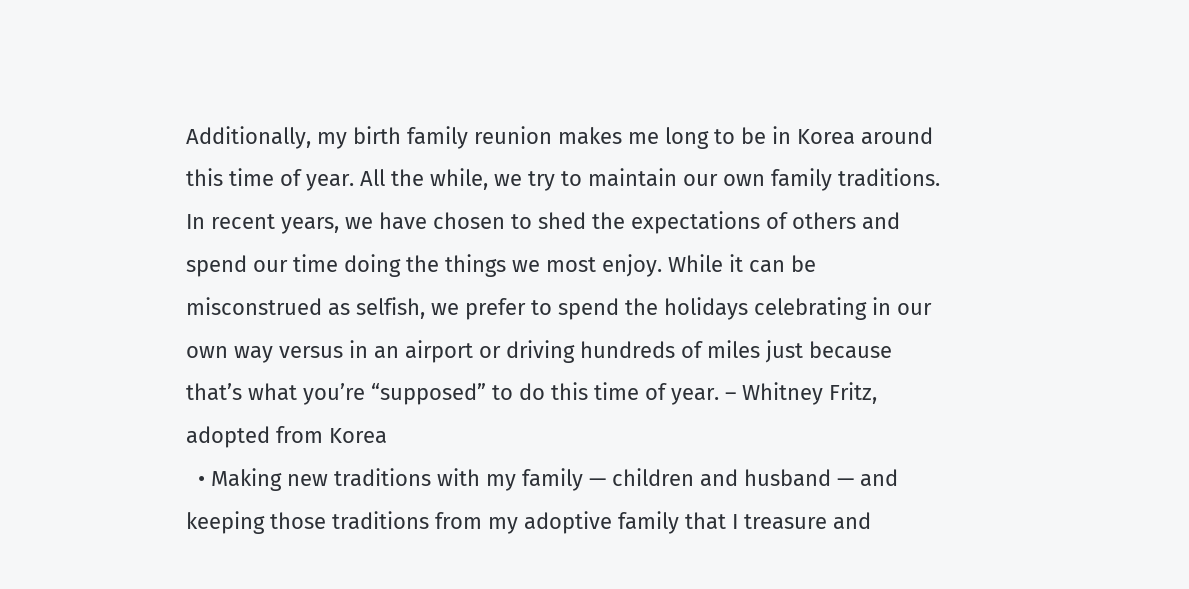Additionally, my birth family reunion makes me long to be in Korea around this time of year. All the while, we try to maintain our own family traditions. In recent years, we have chosen to shed the expectations of others and spend our time doing the things we most enjoy. While it can be misconstrued as selfish, we prefer to spend the holidays celebrating in our own way versus in an airport or driving hundreds of miles just because that’s what you’re “supposed” to do this time of year. – Whitney Fritz, adopted from Korea
  • Making new traditions with my family — children and husband — and keeping those traditions from my adoptive family that I treasure and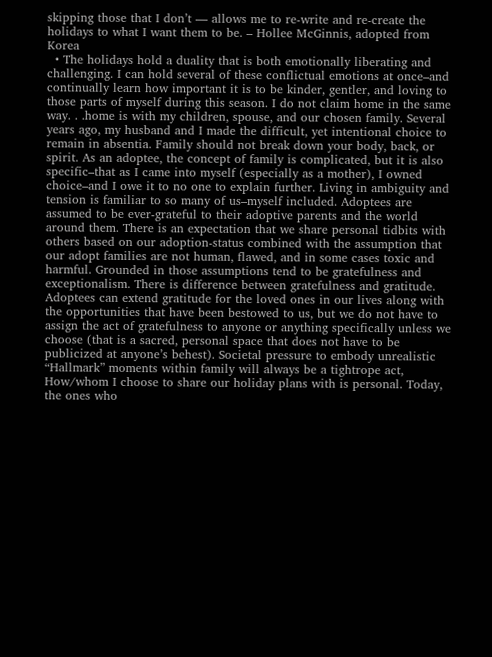skipping those that I don’t — allows me to re-write and re-create the holidays to what I want them to be. – Hollee McGinnis, adopted from Korea
  • The holidays hold a duality that is both emotionally liberating and challenging. I can hold several of these conflictual emotions at once–and continually learn how important it is to be kinder, gentler, and loving to those parts of myself during this season. I do not claim home in the same way. . .home is with my children, spouse, and our chosen family. Several years ago, my husband and I made the difficult, yet intentional choice to remain in absentia. Family should not break down your body, back, or spirit. As an adoptee, the concept of family is complicated, but it is also specific–that as I came into myself (especially as a mother), I owned choice–and I owe it to no one to explain further. Living in ambiguity and tension is familiar to so many of us–myself included. Adoptees are assumed to be ever-grateful to their adoptive parents and the world around them. There is an expectation that we share personal tidbits with others based on our adoption-status combined with the assumption that our adopt families are not human, flawed, and in some cases toxic and harmful. Grounded in those assumptions tend to be gratefulness and exceptionalism. There is difference between gratefulness and gratitude. Adoptees can extend gratitude for the loved ones in our lives along with the opportunities that have been bestowed to us, but we do not have to assign the act of gratefulness to anyone or anything specifically unless we choose (that is a sacred, personal space that does not have to be publicized at anyone’s behest). Societal pressure to embody unrealistic “Hallmark” moments within family will always be a tightrope act, How/whom I choose to share our holiday plans with is personal. Today, the ones who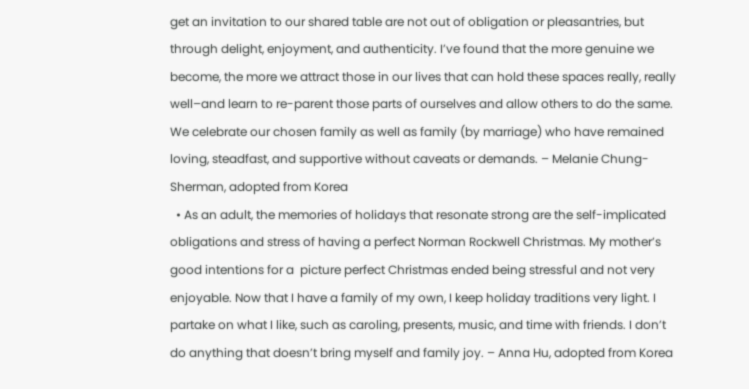get an invitation to our shared table are not out of obligation or pleasantries, but through delight, enjoyment, and authenticity. I’ve found that the more genuine we become, the more we attract those in our lives that can hold these spaces really, really well–and learn to re-parent those parts of ourselves and allow others to do the same. We celebrate our chosen family as well as family (by marriage) who have remained loving, steadfast, and supportive without caveats or demands. – Melanie Chung-Sherman, adopted from Korea
  • As an adult, the memories of holidays that resonate strong are the self-implicated obligations and stress of having a perfect Norman Rockwell Christmas. My mother’s good intentions for a  picture perfect Christmas ended being stressful and not very enjoyable. Now that I have a family of my own, I keep holiday traditions very light. I partake on what I like, such as caroling, presents, music, and time with friends. I don’t do anything that doesn’t bring myself and family joy. – Anna Hu, adopted from Korea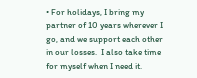• For holidays, I bring my partner of 10 years wherever I go, and we support each other in our losses.  I also take time for myself when I need it.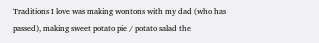Traditions I love was making wontons with my dad (who has passed), making sweet potato pie / potato salad the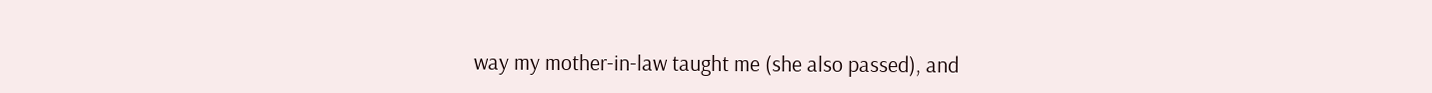way my mother-in-law taught me (she also passed), and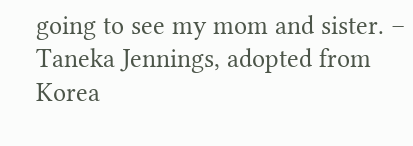going to see my mom and sister. – Taneka Jennings, adopted from Korea